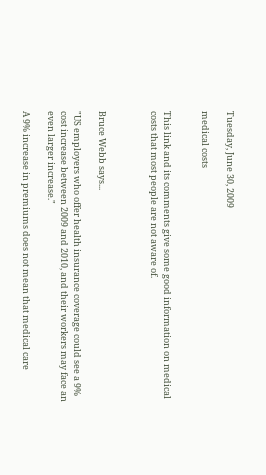Tuesday, June 30, 2009

medical costs


This link and its comments give some good information on medical costs that most people are not aware of.



Bruce Webb says...

"US employers who offer health insurance coverage could see a 9% cost increase between 2009 and 2010, and their workers may face an even larger increase."

A 9% increase in premiums does not mean that medical care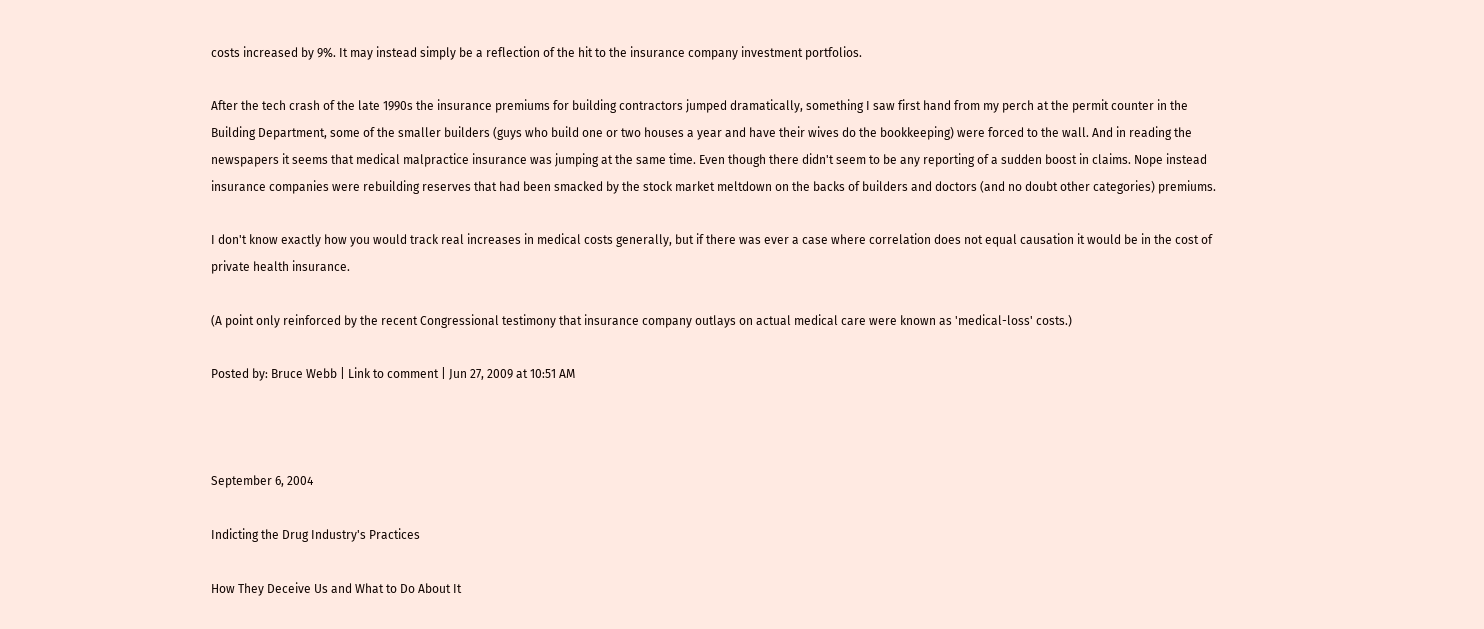costs increased by 9%. It may instead simply be a reflection of the hit to the insurance company investment portfolios.

After the tech crash of the late 1990s the insurance premiums for building contractors jumped dramatically, something I saw first hand from my perch at the permit counter in the Building Department, some of the smaller builders (guys who build one or two houses a year and have their wives do the bookkeeping) were forced to the wall. And in reading the newspapers it seems that medical malpractice insurance was jumping at the same time. Even though there didn't seem to be any reporting of a sudden boost in claims. Nope instead insurance companies were rebuilding reserves that had been smacked by the stock market meltdown on the backs of builders and doctors (and no doubt other categories) premiums.

I don't know exactly how you would track real increases in medical costs generally, but if there was ever a case where correlation does not equal causation it would be in the cost of private health insurance.

(A point only reinforced by the recent Congressional testimony that insurance company outlays on actual medical care were known as 'medical-loss' costs.)

Posted by: Bruce Webb | Link to comment | Jun 27, 2009 at 10:51 AM



September 6, 2004

Indicting the Drug Industry's Practices

How They Deceive Us and What to Do About It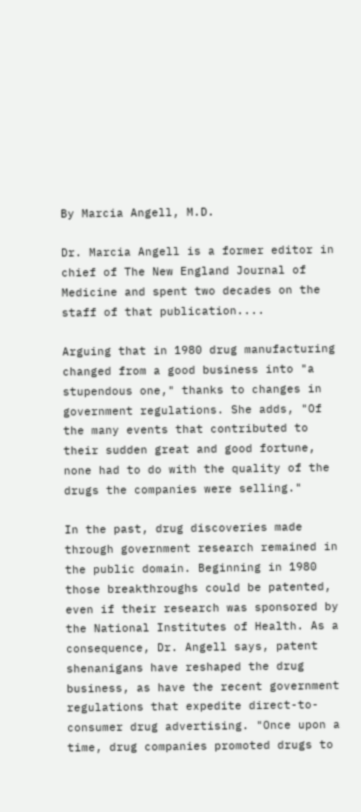By Marcia Angell, M.D.

Dr. Marcia Angell is a former editor in chief of The New England Journal of Medicine and spent two decades on the staff of that publication....

Arguing that in 1980 drug manufacturing changed from a good business into "a stupendous one," thanks to changes in government regulations. She adds, "Of the many events that contributed to their sudden great and good fortune, none had to do with the quality of the drugs the companies were selling."

In the past, drug discoveries made through government research remained in the public domain. Beginning in 1980 those breakthroughs could be patented, even if their research was sponsored by the National Institutes of Health. As a consequence, Dr. Angell says, patent shenanigans have reshaped the drug business, as have the recent government regulations that expedite direct-to-consumer drug advertising. "Once upon a time, drug companies promoted drugs to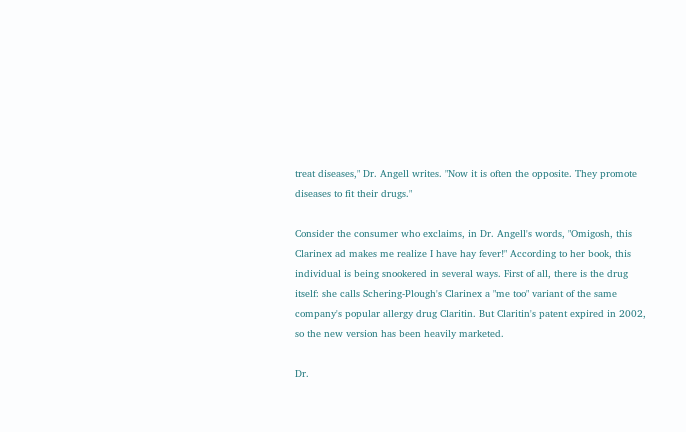treat diseases," Dr. Angell writes. "Now it is often the opposite. They promote diseases to fit their drugs."

Consider the consumer who exclaims, in Dr. Angell's words, "Omigosh, this Clarinex ad makes me realize I have hay fever!" According to her book, this individual is being snookered in several ways. First of all, there is the drug itself: she calls Schering-Plough's Clarinex a "me too" variant of the same company's popular allergy drug Claritin. But Claritin's patent expired in 2002, so the new version has been heavily marketed.

Dr.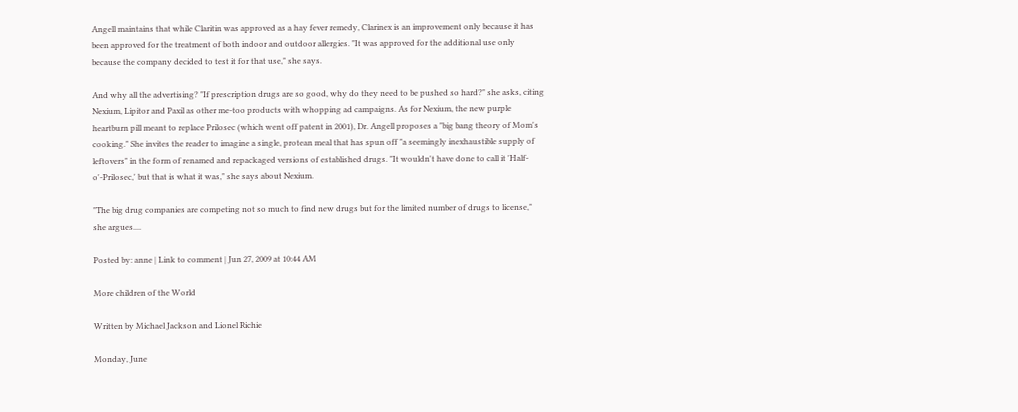Angell maintains that while Claritin was approved as a hay fever remedy, Clarinex is an improvement only because it has been approved for the treatment of both indoor and outdoor allergies. "It was approved for the additional use only because the company decided to test it for that use," she says.

And why all the advertising? "If prescription drugs are so good, why do they need to be pushed so hard?" she asks, citing Nexium, Lipitor and Paxil as other me-too products with whopping ad campaigns. As for Nexium, the new purple heartburn pill meant to replace Prilosec (which went off patent in 2001), Dr. Angell proposes a "big bang theory of Mom's cooking." She invites the reader to imagine a single, protean meal that has spun off "a seemingly inexhaustible supply of leftovers" in the form of renamed and repackaged versions of established drugs. "It wouldn't have done to call it 'Half-o'-Prilosec,' but that is what it was," she says about Nexium.

"The big drug companies are competing not so much to find new drugs but for the limited number of drugs to license," she argues....

Posted by: anne | Link to comment | Jun 27, 2009 at 10:44 AM

More children of the World

Written by Michael Jackson and Lionel Richie

Monday, June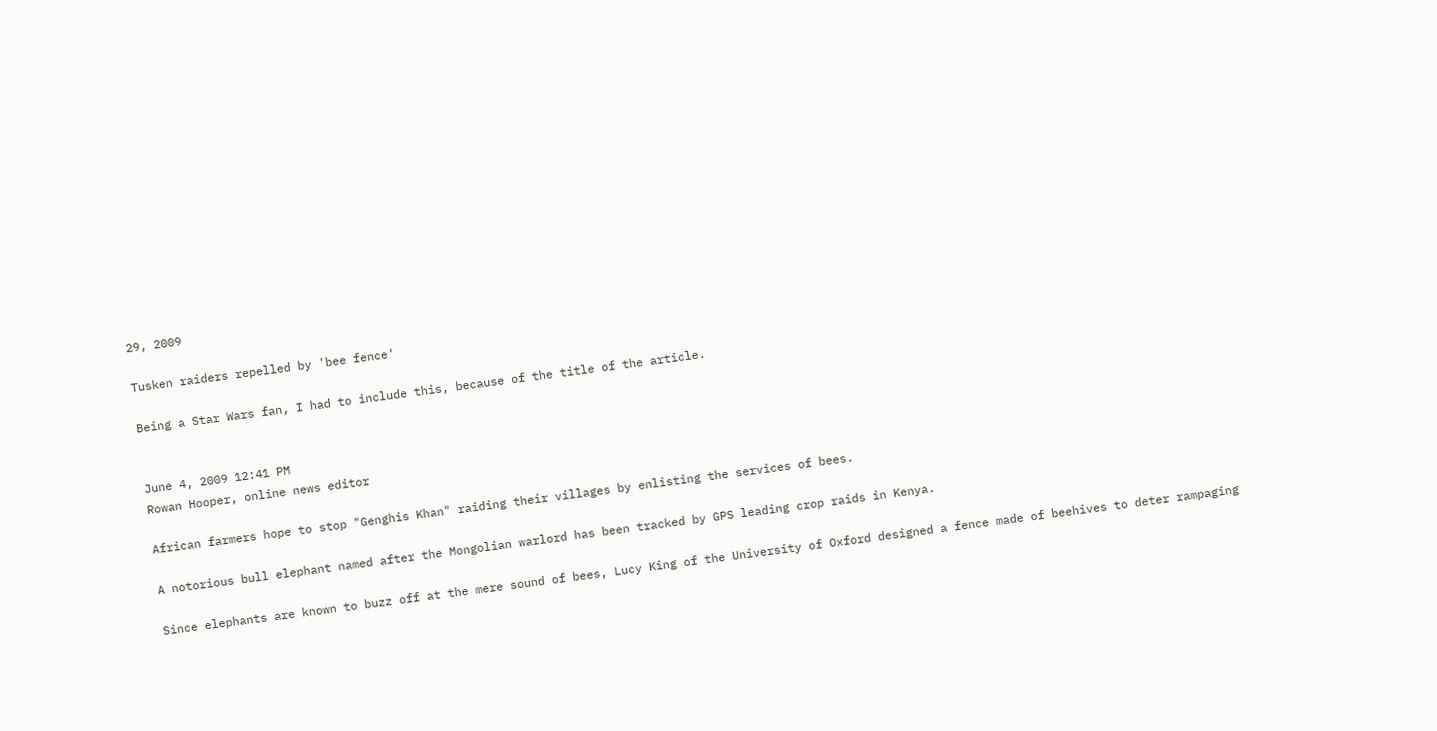29, 2009

Tusken raiders repelled by 'bee fence'

Being a Star Wars fan, I had to include this, because of the title of the article.


June 4, 2009 12:41 PM
Rowan Hooper, online news editor

African farmers hope to stop "Genghis Khan" raiding their villages by enlisting the services of bees.

A notorious bull elephant named after the Mongolian warlord has been tracked by GPS leading crop raids in Kenya.

Since elephants are known to buzz off at the mere sound of bees, Lucy King of the University of Oxford designed a fence made of beehives to deter rampaging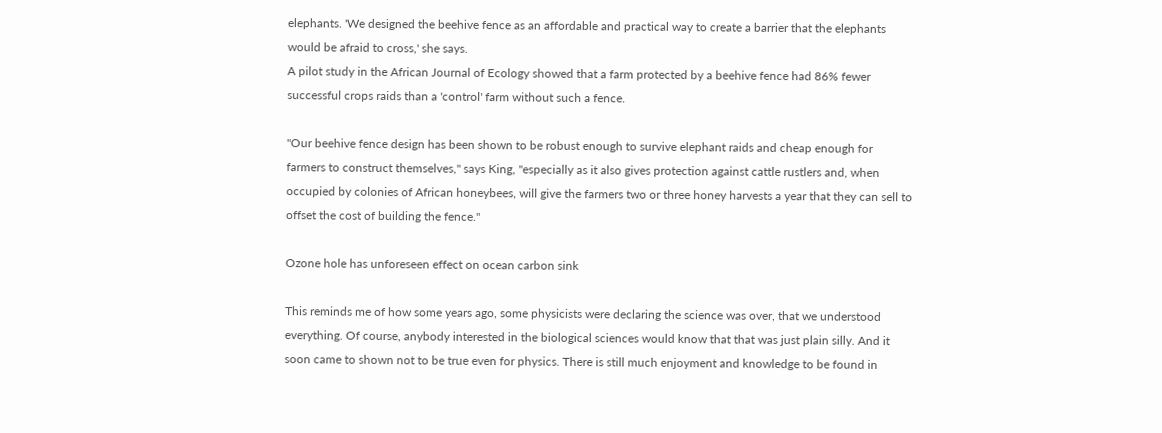elephants. 'We designed the beehive fence as an affordable and practical way to create a barrier that the elephants would be afraid to cross,' she says.
A pilot study in the African Journal of Ecology showed that a farm protected by a beehive fence had 86% fewer successful crops raids than a 'control' farm without such a fence.

"Our beehive fence design has been shown to be robust enough to survive elephant raids and cheap enough for farmers to construct themselves," says King, "especially as it also gives protection against cattle rustlers and, when occupied by colonies of African honeybees, will give the farmers two or three honey harvests a year that they can sell to offset the cost of building the fence."

Ozone hole has unforeseen effect on ocean carbon sink

This reminds me of how some years ago, some physicists were declaring the science was over, that we understood everything. Of course, anybody interested in the biological sciences would know that that was just plain silly. And it soon came to shown not to be true even for physics. There is still much enjoyment and knowledge to be found in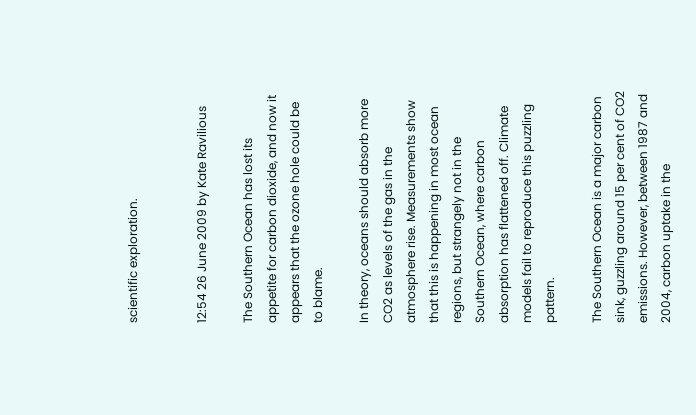scientific exploration.


12:54 26 June 2009 by Kate Ravilious

The Southern Ocean has lost its appetite for carbon dioxide, and now it appears that the ozone hole could be to blame.

In theory, oceans should absorb more CO2 as levels of the gas in the atmosphere rise. Measurements show that this is happening in most ocean regions, but strangely not in the Southern Ocean, where carbon absorption has flattened off. Climate models fail to reproduce this puzzling pattern.

The Southern Ocean is a major carbon sink, guzzling around 15 per cent of CO2 emissions. However, between 1987 and 2004, carbon uptake in the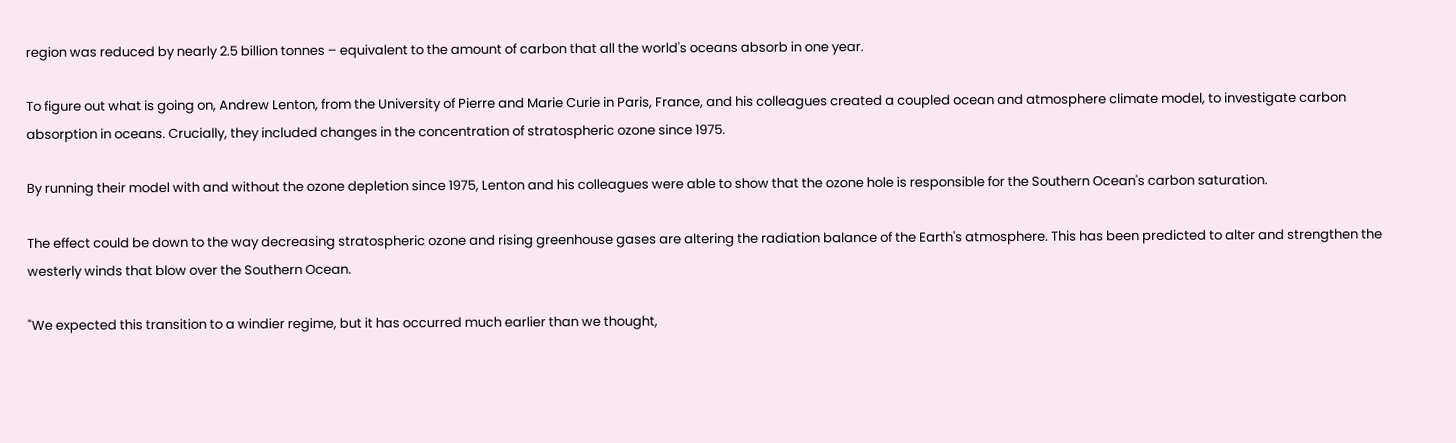region was reduced by nearly 2.5 billion tonnes – equivalent to the amount of carbon that all the world's oceans absorb in one year.

To figure out what is going on, Andrew Lenton, from the University of Pierre and Marie Curie in Paris, France, and his colleagues created a coupled ocean and atmosphere climate model, to investigate carbon absorption in oceans. Crucially, they included changes in the concentration of stratospheric ozone since 1975.

By running their model with and without the ozone depletion since 1975, Lenton and his colleagues were able to show that the ozone hole is responsible for the Southern Ocean's carbon saturation.

The effect could be down to the way decreasing stratospheric ozone and rising greenhouse gases are altering the radiation balance of the Earth's atmosphere. This has been predicted to alter and strengthen the westerly winds that blow over the Southern Ocean.

"We expected this transition to a windier regime, but it has occurred much earlier than we thought,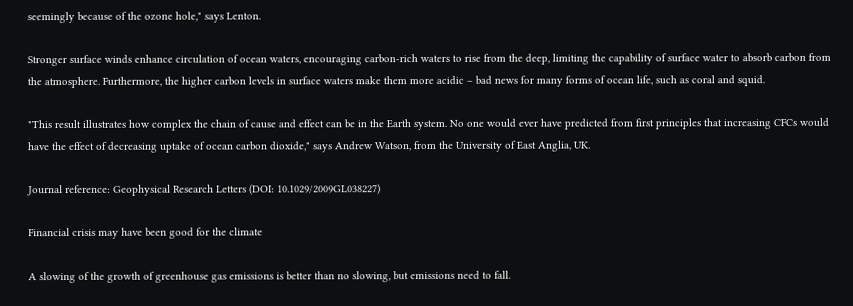seemingly because of the ozone hole," says Lenton.

Stronger surface winds enhance circulation of ocean waters, encouraging carbon-rich waters to rise from the deep, limiting the capability of surface water to absorb carbon from the atmosphere. Furthermore, the higher carbon levels in surface waters make them more acidic – bad news for many forms of ocean life, such as coral and squid.

"This result illustrates how complex the chain of cause and effect can be in the Earth system. No one would ever have predicted from first principles that increasing CFCs would have the effect of decreasing uptake of ocean carbon dioxide," says Andrew Watson, from the University of East Anglia, UK.

Journal reference: Geophysical Research Letters (DOI: 10.1029/2009GL038227)

Financial crisis may have been good for the climate

A slowing of the growth of greenhouse gas emissions is better than no slowing, but emissions need to fall.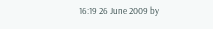16:19 26 June 2009 by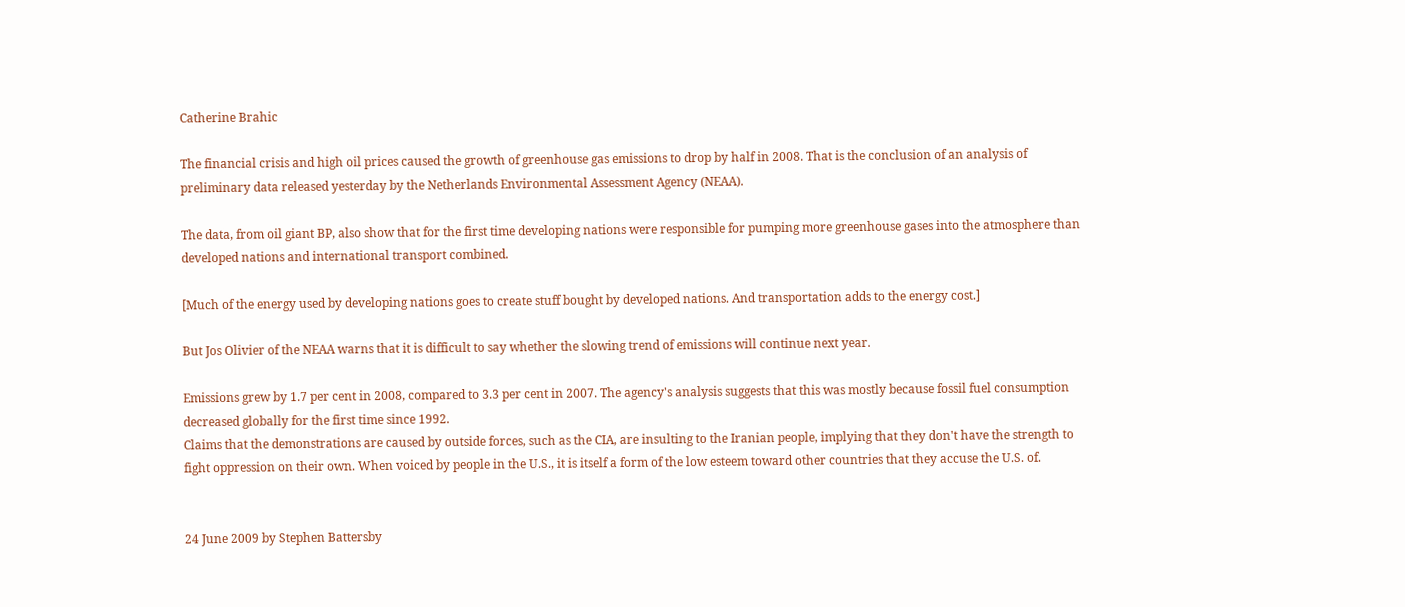Catherine Brahic

The financial crisis and high oil prices caused the growth of greenhouse gas emissions to drop by half in 2008. That is the conclusion of an analysis of preliminary data released yesterday by the Netherlands Environmental Assessment Agency (NEAA).

The data, from oil giant BP, also show that for the first time developing nations were responsible for pumping more greenhouse gases into the atmosphere than developed nations and international transport combined.

[Much of the energy used by developing nations goes to create stuff bought by developed nations. And transportation adds to the energy cost.]

But Jos Olivier of the NEAA warns that it is difficult to say whether the slowing trend of emissions will continue next year.

Emissions grew by 1.7 per cent in 2008, compared to 3.3 per cent in 2007. The agency's analysis suggests that this was mostly because fossil fuel consumption decreased globally for the first time since 1992.
Claims that the demonstrations are caused by outside forces, such as the CIA, are insulting to the Iranian people, implying that they don't have the strength to fight oppression on their own. When voiced by people in the U.S., it is itself a form of the low esteem toward other countries that they accuse the U.S. of.


24 June 2009 by Stephen Battersby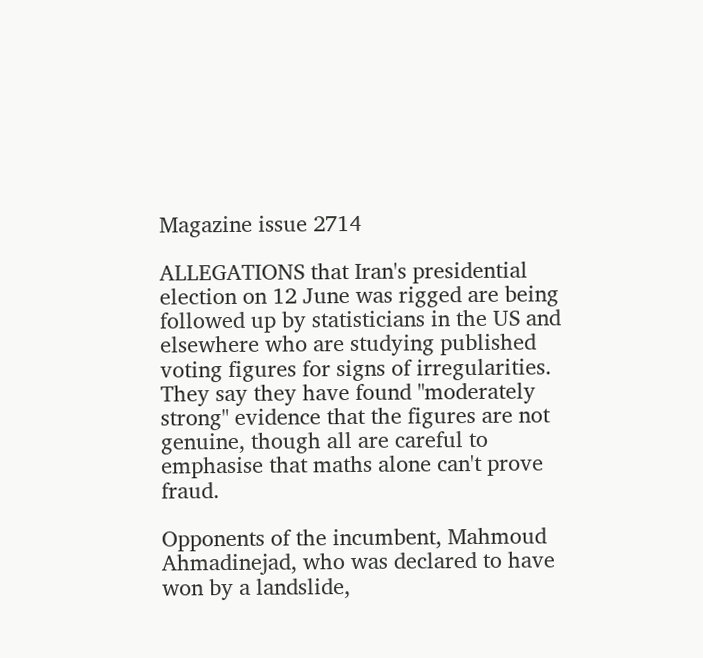Magazine issue 2714

ALLEGATIONS that Iran's presidential election on 12 June was rigged are being followed up by statisticians in the US and elsewhere who are studying published voting figures for signs of irregularities. They say they have found "moderately strong" evidence that the figures are not genuine, though all are careful to emphasise that maths alone can't prove fraud.

Opponents of the incumbent, Mahmoud Ahmadinejad, who was declared to have won by a landslide,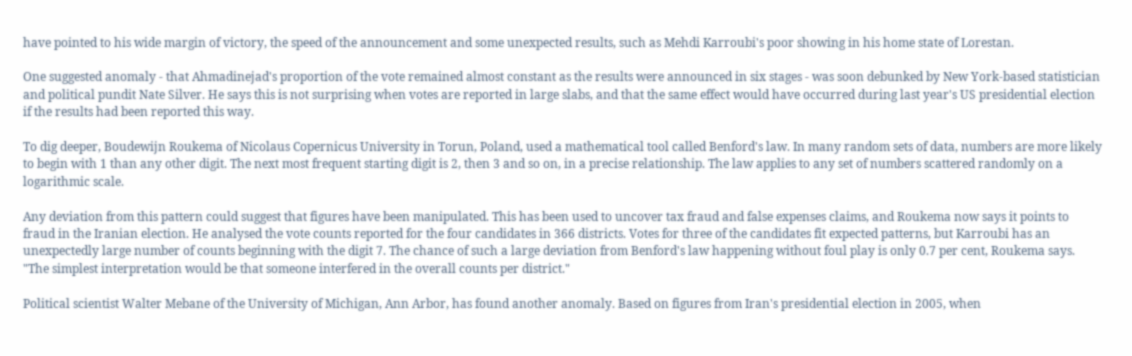have pointed to his wide margin of victory, the speed of the announcement and some unexpected results, such as Mehdi Karroubi's poor showing in his home state of Lorestan.

One suggested anomaly - that Ahmadinejad's proportion of the vote remained almost constant as the results were announced in six stages - was soon debunked by New York-based statistician and political pundit Nate Silver. He says this is not surprising when votes are reported in large slabs, and that the same effect would have occurred during last year's US presidential election if the results had been reported this way.

To dig deeper, Boudewijn Roukema of Nicolaus Copernicus University in Torun, Poland, used a mathematical tool called Benford's law. In many random sets of data, numbers are more likely to begin with 1 than any other digit. The next most frequent starting digit is 2, then 3 and so on, in a precise relationship. The law applies to any set of numbers scattered randomly on a logarithmic scale.

Any deviation from this pattern could suggest that figures have been manipulated. This has been used to uncover tax fraud and false expenses claims, and Roukema now says it points to fraud in the Iranian election. He analysed the vote counts reported for the four candidates in 366 districts. Votes for three of the candidates fit expected patterns, but Karroubi has an unexpectedly large number of counts beginning with the digit 7. The chance of such a large deviation from Benford's law happening without foul play is only 0.7 per cent, Roukema says. "The simplest interpretation would be that someone interfered in the overall counts per district."

Political scientist Walter Mebane of the University of Michigan, Ann Arbor, has found another anomaly. Based on figures from Iran's presidential election in 2005, when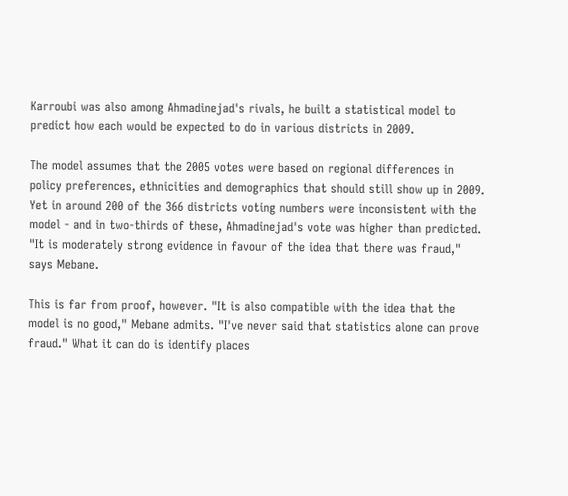Karroubi was also among Ahmadinejad's rivals, he built a statistical model to predict how each would be expected to do in various districts in 2009.

The model assumes that the 2005 votes were based on regional differences in policy preferences, ethnicities and demographics that should still show up in 2009. Yet in around 200 of the 366 districts voting numbers were inconsistent with the model - and in two-thirds of these, Ahmadinejad's vote was higher than predicted. "It is moderately strong evidence in favour of the idea that there was fraud," says Mebane.

This is far from proof, however. "It is also compatible with the idea that the model is no good," Mebane admits. "I've never said that statistics alone can prove fraud." What it can do is identify places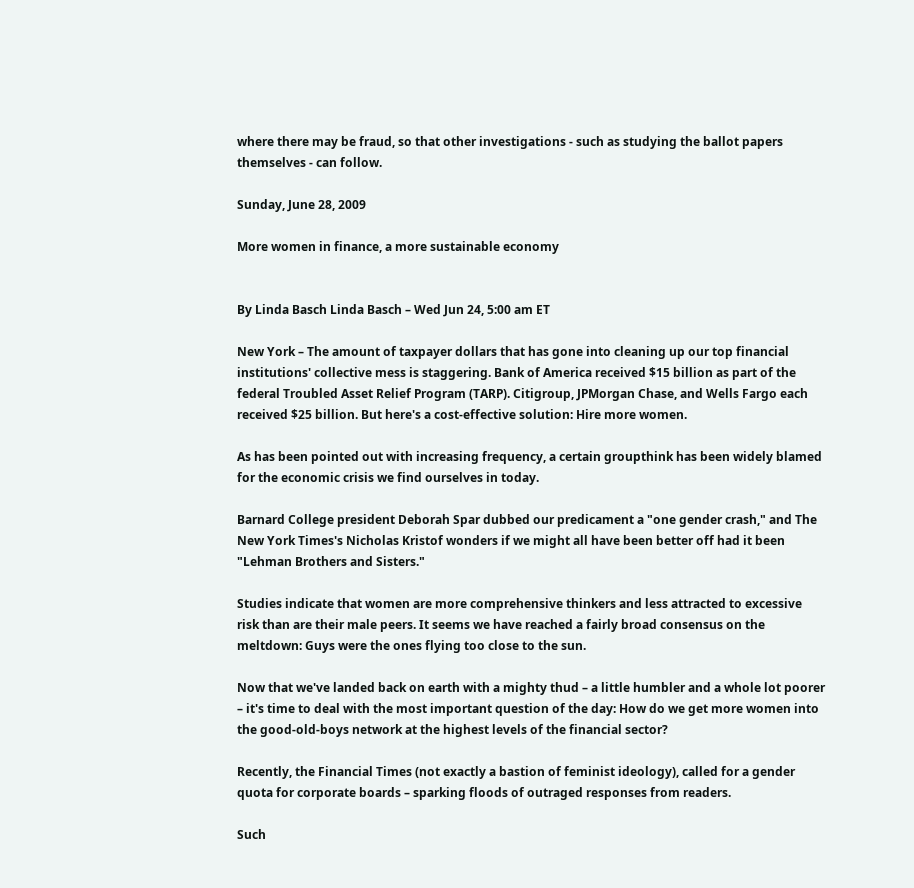where there may be fraud, so that other investigations - such as studying the ballot papers themselves - can follow.

Sunday, June 28, 2009

More women in finance, a more sustainable economy


By Linda Basch Linda Basch – Wed Jun 24, 5:00 am ET

New York – The amount of taxpayer dollars that has gone into cleaning up our top financial institutions' collective mess is staggering. Bank of America received $15 billion as part of the federal Troubled Asset Relief Program (TARP). Citigroup, JPMorgan Chase, and Wells Fargo each received $25 billion. But here's a cost-effective solution: Hire more women.

As has been pointed out with increasing frequency, a certain groupthink has been widely blamed for the economic crisis we find ourselves in today.

Barnard College president Deborah Spar dubbed our predicament a "one gender crash," and The New York Times's Nicholas Kristof wonders if we might all have been better off had it been "Lehman Brothers and Sisters."

Studies indicate that women are more comprehensive thinkers and less attracted to excessive risk than are their male peers. It seems we have reached a fairly broad consensus on the meltdown: Guys were the ones flying too close to the sun.

Now that we've landed back on earth with a mighty thud – a little humbler and a whole lot poorer – it's time to deal with the most important question of the day: How do we get more women into the good-old-boys network at the highest levels of the financial sector?

Recently, the Financial Times (not exactly a bastion of feminist ideology), called for a gender quota for corporate boards – sparking floods of outraged responses from readers.

Such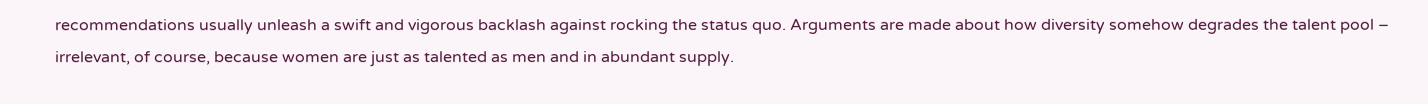recommendations usually unleash a swift and vigorous backlash against rocking the status quo. Arguments are made about how diversity somehow degrades the talent pool – irrelevant, of course, because women are just as talented as men and in abundant supply.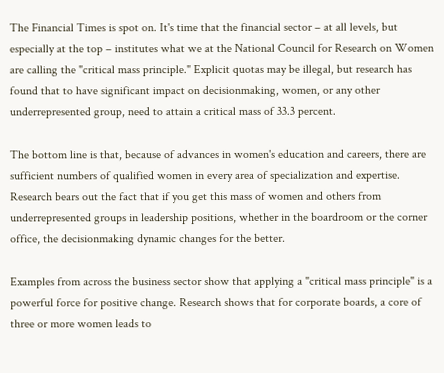The Financial Times is spot on. It's time that the financial sector – at all levels, but especially at the top – institutes what we at the National Council for Research on Women are calling the "critical mass principle." Explicit quotas may be illegal, but research has found that to have significant impact on decisionmaking, women, or any other underrepresented group, need to attain a critical mass of 33.3 percent.

The bottom line is that, because of advances in women's education and careers, there are sufficient numbers of qualified women in every area of specialization and expertise. Research bears out the fact that if you get this mass of women and others from underrepresented groups in leadership positions, whether in the boardroom or the corner office, the decisionmaking dynamic changes for the better.

Examples from across the business sector show that applying a "critical mass principle" is a powerful force for positive change. Research shows that for corporate boards, a core of three or more women leads to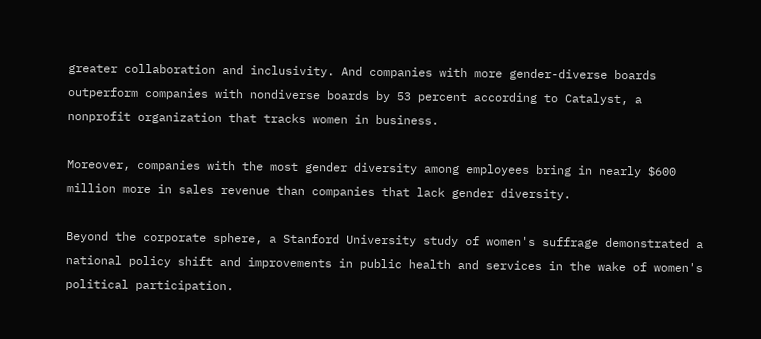greater collaboration and inclusivity. And companies with more gender-diverse boards outperform companies with nondiverse boards by 53 percent according to Catalyst, a nonprofit organization that tracks women in business.

Moreover, companies with the most gender diversity among employees bring in nearly $600 million more in sales revenue than companies that lack gender diversity.

Beyond the corporate sphere, a Stanford University study of women's suffrage demonstrated a national policy shift and improvements in public health and services in the wake of women's political participation.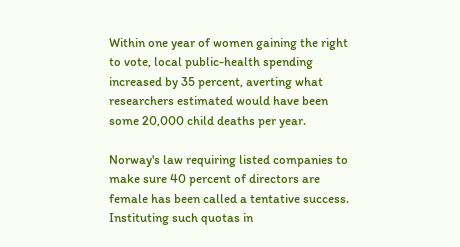Within one year of women gaining the right to vote, local public-health spending increased by 35 percent, averting what researchers estimated would have been some 20,000 child deaths per year.

Norway's law requiring listed companies to make sure 40 percent of directors are female has been called a tentative success. Instituting such quotas in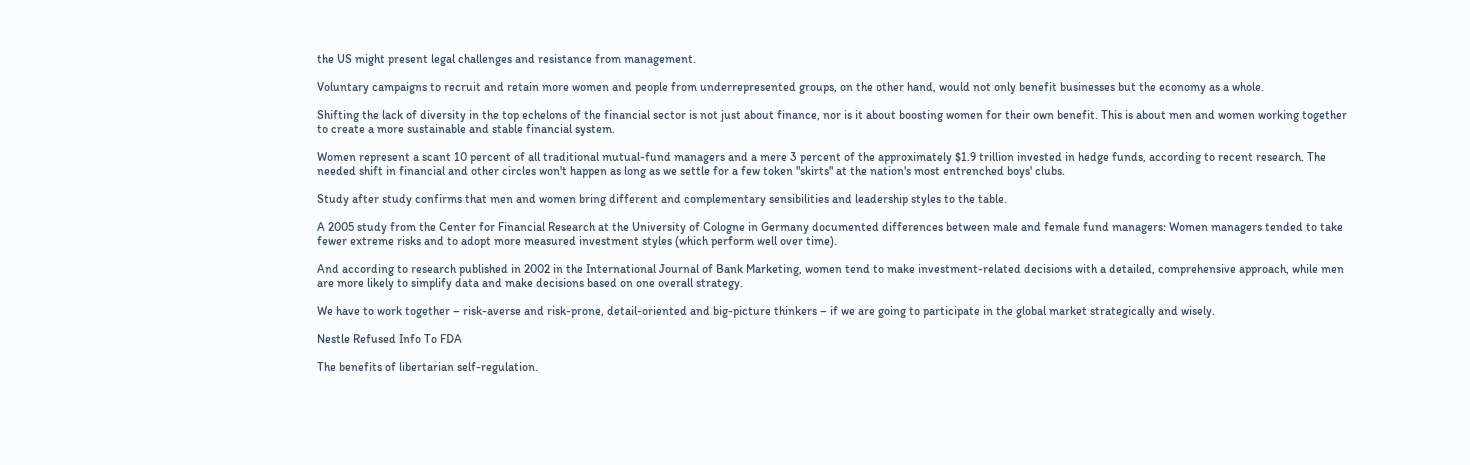the US might present legal challenges and resistance from management.

Voluntary campaigns to recruit and retain more women and people from underrepresented groups, on the other hand, would not only benefit businesses but the economy as a whole.

Shifting the lack of diversity in the top echelons of the financial sector is not just about finance, nor is it about boosting women for their own benefit. This is about men and women working together to create a more sustainable and stable financial system.

Women represent a scant 10 percent of all traditional mutual-fund managers and a mere 3 percent of the approximately $1.9 trillion invested in hedge funds, according to recent research. The needed shift in financial and other circles won't happen as long as we settle for a few token "skirts" at the nation's most entrenched boys' clubs.

Study after study confirms that men and women bring different and complementary sensibilities and leadership styles to the table.

A 2005 study from the Center for Financial Research at the University of Cologne in Germany documented differences between male and female fund managers: Women managers tended to take fewer extreme risks and to adopt more measured investment styles (which perform well over time).

And according to research published in 2002 in the International Journal of Bank Marketing, women tend to make investment-related decisions with a detailed, comprehensive approach, while men are more likely to simplify data and make decisions based on one overall strategy.

We have to work together – risk-averse and risk-prone, detail-oriented and big-picture thinkers – if we are going to participate in the global market strategically and wisely.

Nestle Refused Info To FDA

The benefits of libertarian self-regulation.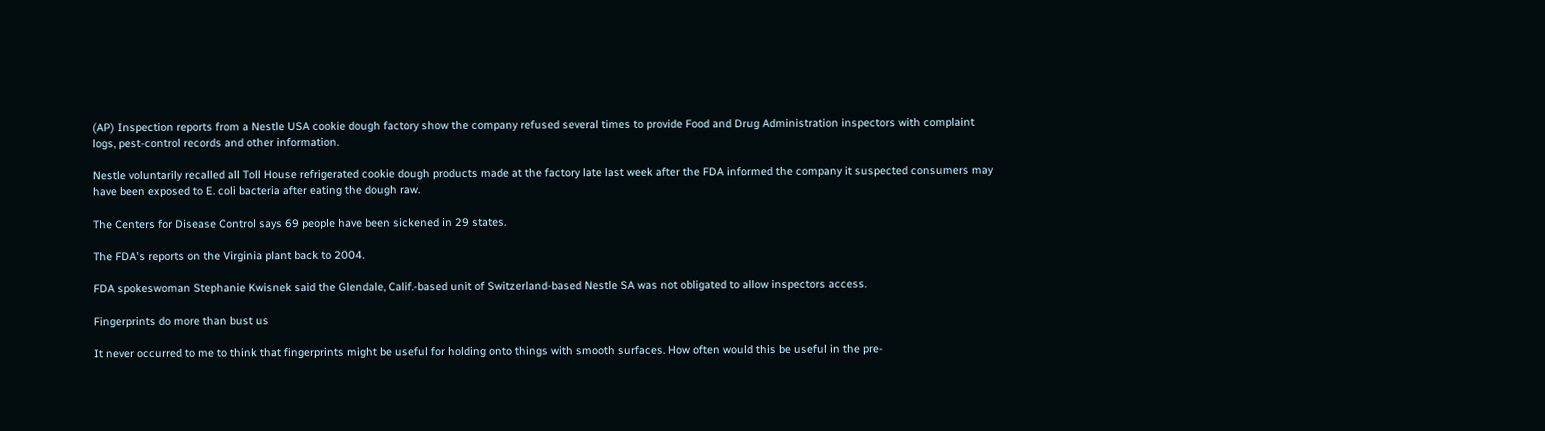(AP) Inspection reports from a Nestle USA cookie dough factory show the company refused several times to provide Food and Drug Administration inspectors with complaint logs, pest-control records and other information.

Nestle voluntarily recalled all Toll House refrigerated cookie dough products made at the factory late last week after the FDA informed the company it suspected consumers may have been exposed to E. coli bacteria after eating the dough raw.

The Centers for Disease Control says 69 people have been sickened in 29 states.

The FDA's reports on the Virginia plant back to 2004.

FDA spokeswoman Stephanie Kwisnek said the Glendale, Calif.-based unit of Switzerland-based Nestle SA was not obligated to allow inspectors access.

Fingerprints do more than bust us

It never occurred to me to think that fingerprints might be useful for holding onto things with smooth surfaces. How often would this be useful in the pre-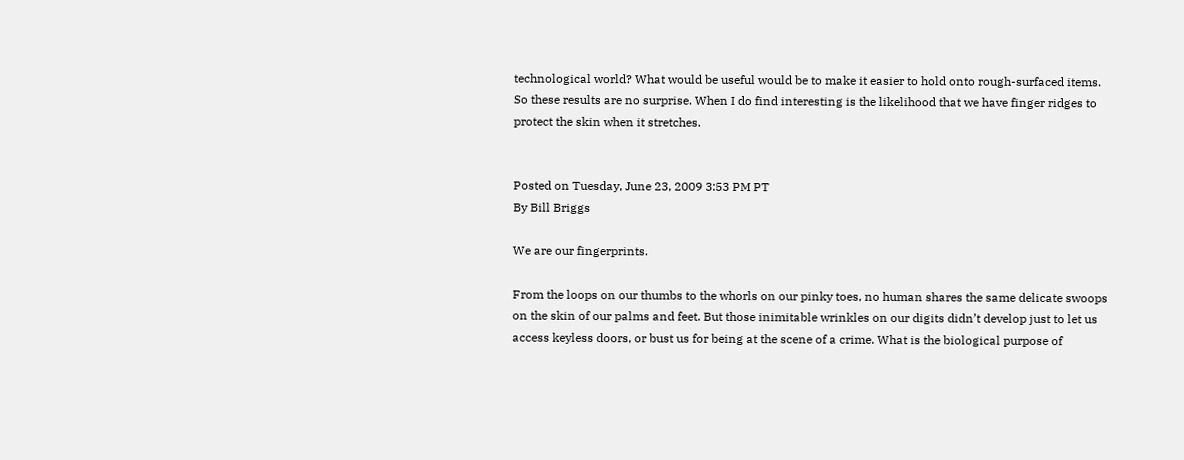technological world? What would be useful would be to make it easier to hold onto rough-surfaced items. So these results are no surprise. When I do find interesting is the likelihood that we have finger ridges to protect the skin when it stretches.


Posted on Tuesday, June 23, 2009 3:53 PM PT
By Bill Briggs

We are our fingerprints.

From the loops on our thumbs to the whorls on our pinky toes, no human shares the same delicate swoops on the skin of our palms and feet. But those inimitable wrinkles on our digits didn’t develop just to let us access keyless doors, or bust us for being at the scene of a crime. What is the biological purpose of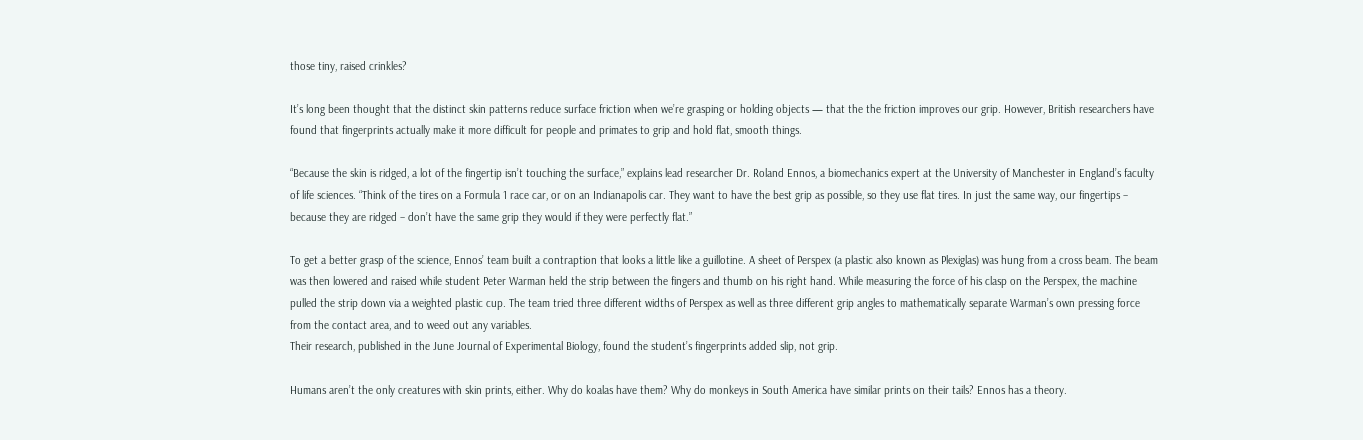those tiny, raised crinkles?

It’s long been thought that the distinct skin patterns reduce surface friction when we’re grasping or holding objects — that the the friction improves our grip. However, British researchers have found that fingerprints actually make it more difficult for people and primates to grip and hold flat, smooth things.

“Because the skin is ridged, a lot of the fingertip isn’t touching the surface,” explains lead researcher Dr. Roland Ennos, a biomechanics expert at the University of Manchester in England’s faculty of life sciences. “Think of the tires on a Formula 1 race car, or on an Indianapolis car. They want to have the best grip as possible, so they use flat tires. In just the same way, our fingertips – because they are ridged – don’t have the same grip they would if they were perfectly flat.”

To get a better grasp of the science, Ennos’ team built a contraption that looks a little like a guillotine. A sheet of Perspex (a plastic also known as Plexiglas) was hung from a cross beam. The beam was then lowered and raised while student Peter Warman held the strip between the fingers and thumb on his right hand. While measuring the force of his clasp on the Perspex, the machine pulled the strip down via a weighted plastic cup. The team tried three different widths of Perspex as well as three different grip angles to mathematically separate Warman’s own pressing force from the contact area, and to weed out any variables.
Their research, published in the June Journal of Experimental Biology, found the student’s fingerprints added slip, not grip.

Humans aren’t the only creatures with skin prints, either. Why do koalas have them? Why do monkeys in South America have similar prints on their tails? Ennos has a theory.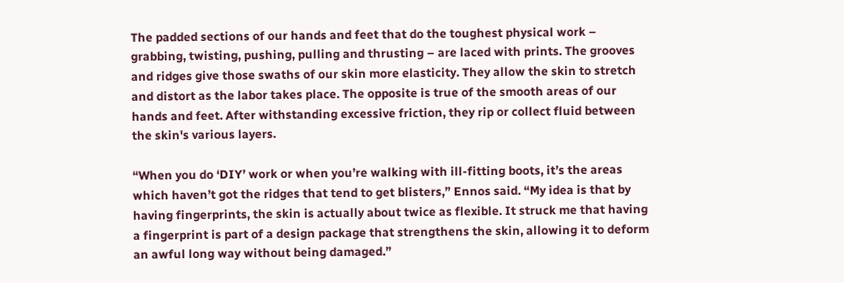The padded sections of our hands and feet that do the toughest physical work – grabbing, twisting, pushing, pulling and thrusting – are laced with prints. The grooves and ridges give those swaths of our skin more elasticity. They allow the skin to stretch and distort as the labor takes place. The opposite is true of the smooth areas of our hands and feet. After withstanding excessive friction, they rip or collect fluid between the skin's various layers.

“When you do ‘DIY’ work or when you’re walking with ill-fitting boots, it’s the areas which haven’t got the ridges that tend to get blisters,” Ennos said. “My idea is that by having fingerprints, the skin is actually about twice as flexible. It struck me that having a fingerprint is part of a design package that strengthens the skin, allowing it to deform an awful long way without being damaged.”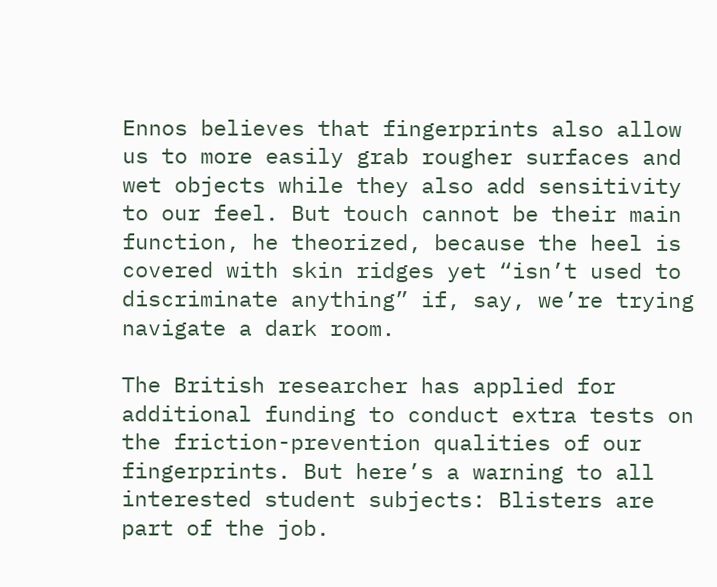Ennos believes that fingerprints also allow us to more easily grab rougher surfaces and wet objects while they also add sensitivity to our feel. But touch cannot be their main function, he theorized, because the heel is covered with skin ridges yet “isn’t used to discriminate anything” if, say, we’re trying navigate a dark room.

The British researcher has applied for additional funding to conduct extra tests on the friction-prevention qualities of our fingerprints. But here’s a warning to all interested student subjects: Blisters are part of the job.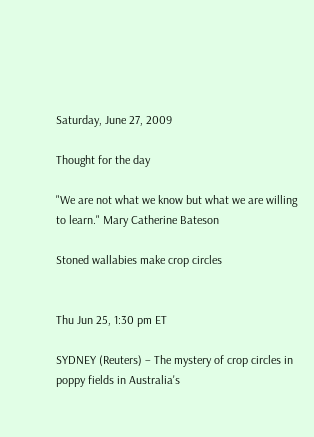Saturday, June 27, 2009

Thought for the day

"We are not what we know but what we are willing to learn." Mary Catherine Bateson

Stoned wallabies make crop circles


Thu Jun 25, 1:30 pm ET

SYDNEY (Reuters) – The mystery of crop circles in poppy fields in Australia's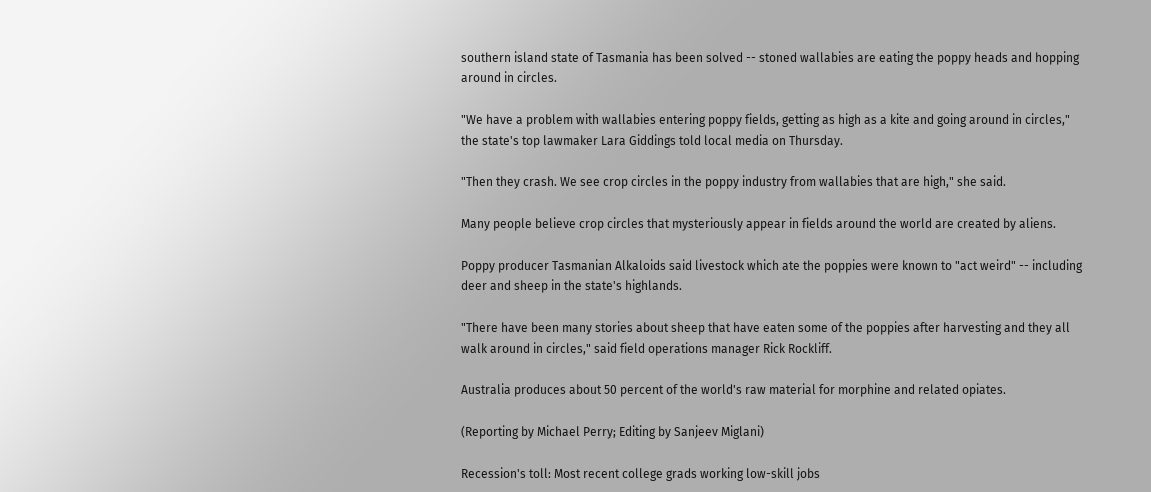southern island state of Tasmania has been solved -- stoned wallabies are eating the poppy heads and hopping around in circles.

"We have a problem with wallabies entering poppy fields, getting as high as a kite and going around in circles," the state's top lawmaker Lara Giddings told local media on Thursday.

"Then they crash. We see crop circles in the poppy industry from wallabies that are high," she said.

Many people believe crop circles that mysteriously appear in fields around the world are created by aliens.

Poppy producer Tasmanian Alkaloids said livestock which ate the poppies were known to "act weird" -- including deer and sheep in the state's highlands.

"There have been many stories about sheep that have eaten some of the poppies after harvesting and they all walk around in circles," said field operations manager Rick Rockliff.

Australia produces about 50 percent of the world's raw material for morphine and related opiates.

(Reporting by Michael Perry; Editing by Sanjeev Miglani)

Recession's toll: Most recent college grads working low-skill jobs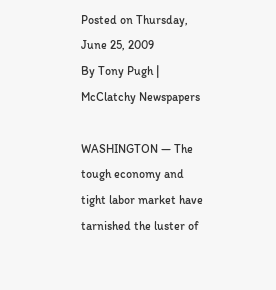Posted on Thursday, June 25, 2009
By Tony Pugh | McClatchy Newspapers

WASHINGTON — The tough economy and tight labor market have tarnished the luster of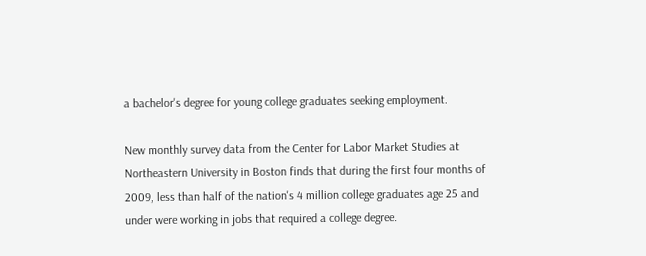a bachelor's degree for young college graduates seeking employment.

New monthly survey data from the Center for Labor Market Studies at Northeastern University in Boston finds that during the first four months of 2009, less than half of the nation's 4 million college graduates age 25 and under were working in jobs that required a college degree.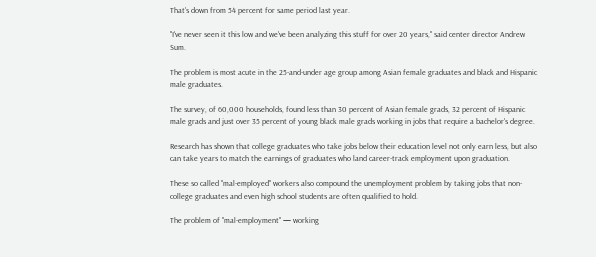That's down from 54 percent for same period last year.

''I've never seen it this low and we've been analyzing this stuff for over 20 years," said center director Andrew Sum.

The problem is most acute in the 25-and-under age group among Asian female graduates and black and Hispanic male graduates.

The survey, of 60,000 households, found less than 30 percent of Asian female grads, 32 percent of Hispanic male grads and just over 35 percent of young black male grads working in jobs that require a bachelor's degree.

Research has shown that college graduates who take jobs below their education level not only earn less, but also can take years to match the earnings of graduates who land career-track employment upon graduation.

These so called "mal-employed" workers also compound the unemployment problem by taking jobs that non-college graduates and even high school students are often qualified to hold.

The problem of "mal-employment" — working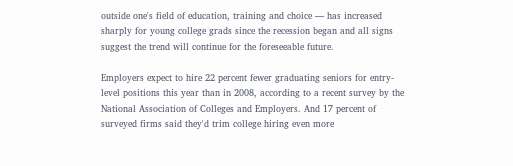outside one's field of education, training and choice — has increased sharply for young college grads since the recession began and all signs suggest the trend will continue for the foreseeable future.

Employers expect to hire 22 percent fewer graduating seniors for entry-level positions this year than in 2008, according to a recent survey by the National Association of Colleges and Employers. And 17 percent of surveyed firms said they'd trim college hiring even more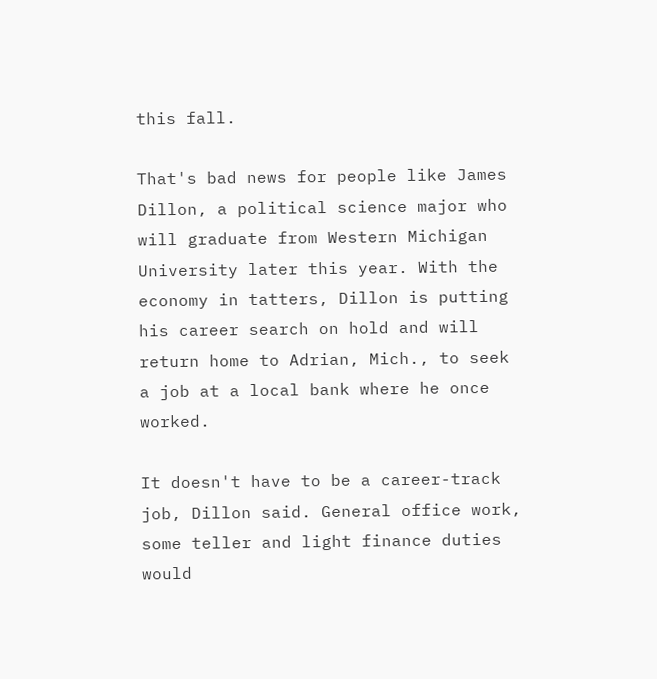this fall.

That's bad news for people like James Dillon, a political science major who will graduate from Western Michigan University later this year. With the economy in tatters, Dillon is putting his career search on hold and will return home to Adrian, Mich., to seek a job at a local bank where he once worked.

It doesn't have to be a career-track job, Dillon said. General office work, some teller and light finance duties would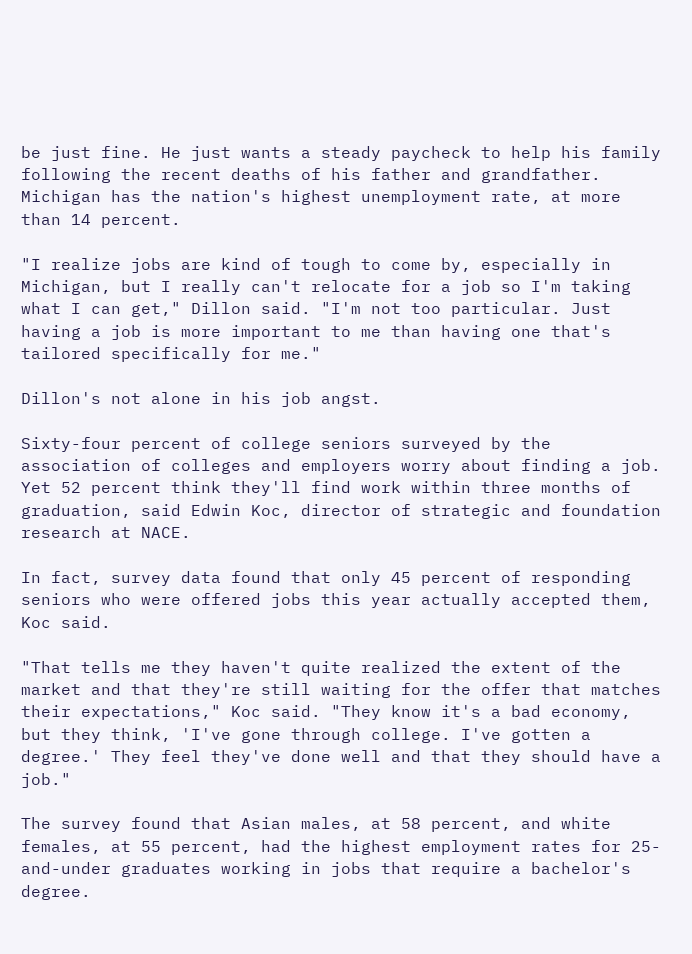be just fine. He just wants a steady paycheck to help his family following the recent deaths of his father and grandfather. Michigan has the nation's highest unemployment rate, at more than 14 percent.

"I realize jobs are kind of tough to come by, especially in Michigan, but I really can't relocate for a job so I'm taking what I can get," Dillon said. "I'm not too particular. Just having a job is more important to me than having one that's tailored specifically for me."

Dillon's not alone in his job angst.

Sixty-four percent of college seniors surveyed by the association of colleges and employers worry about finding a job. Yet 52 percent think they'll find work within three months of graduation, said Edwin Koc, director of strategic and foundation research at NACE.

In fact, survey data found that only 45 percent of responding seniors who were offered jobs this year actually accepted them, Koc said.

"That tells me they haven't quite realized the extent of the market and that they're still waiting for the offer that matches their expectations," Koc said. "They know it's a bad economy, but they think, 'I've gone through college. I've gotten a degree.' They feel they've done well and that they should have a job."

The survey found that Asian males, at 58 percent, and white females, at 55 percent, had the highest employment rates for 25-and-under graduates working in jobs that require a bachelor's degree.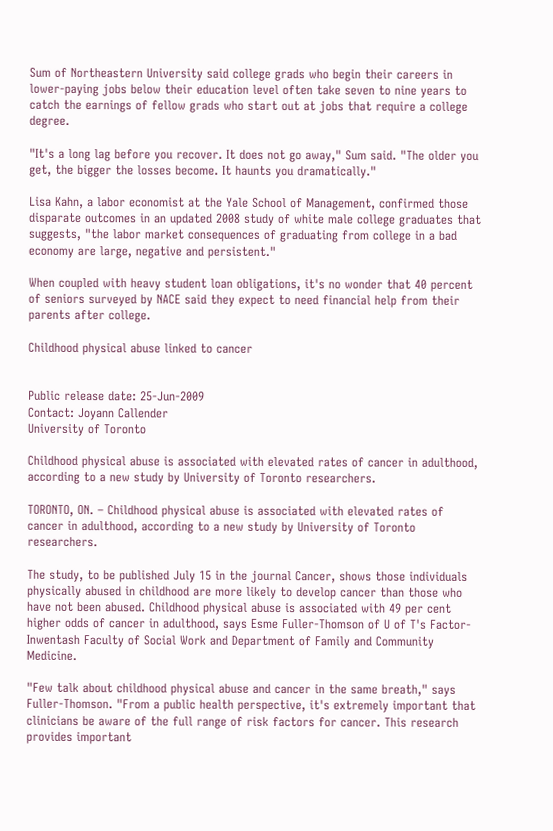Sum of Northeastern University said college grads who begin their careers in lower-paying jobs below their education level often take seven to nine years to catch the earnings of fellow grads who start out at jobs that require a college degree.

"It's a long lag before you recover. It does not go away," Sum said. "The older you get, the bigger the losses become. It haunts you dramatically."

Lisa Kahn, a labor economist at the Yale School of Management, confirmed those disparate outcomes in an updated 2008 study of white male college graduates that suggests, "the labor market consequences of graduating from college in a bad economy are large, negative and persistent."

When coupled with heavy student loan obligations, it's no wonder that 40 percent of seniors surveyed by NACE said they expect to need financial help from their parents after college.

Childhood physical abuse linked to cancer


Public release date: 25-Jun-2009
Contact: Joyann Callender
University of Toronto

Childhood physical abuse is associated with elevated rates of cancer in adulthood, according to a new study by University of Toronto researchers.

TORONTO, ON. – Childhood physical abuse is associated with elevated rates of cancer in adulthood, according to a new study by University of Toronto researchers.

The study, to be published July 15 in the journal Cancer, shows those individuals physically abused in childhood are more likely to develop cancer than those who have not been abused. Childhood physical abuse is associated with 49 per cent higher odds of cancer in adulthood, says Esme Fuller-Thomson of U of T's Factor-Inwentash Faculty of Social Work and Department of Family and Community Medicine.

"Few talk about childhood physical abuse and cancer in the same breath," says Fuller-Thomson. "From a public health perspective, it's extremely important that clinicians be aware of the full range of risk factors for cancer. This research provides important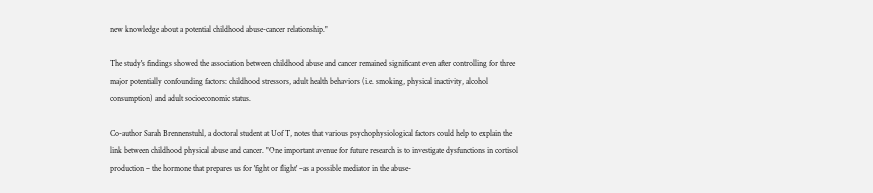new knowledge about a potential childhood abuse-cancer relationship."

The study's findings showed the association between childhood abuse and cancer remained significant even after controlling for three major potentially confounding factors: childhood stressors, adult health behaviors (i.e. smoking, physical inactivity, alcohol consumption) and adult socioeconomic status.

Co-author Sarah Brennenstuhl, a doctoral student at Uof T, notes that various psychophysiological factors could help to explain the link between childhood physical abuse and cancer. "One important avenue for future research is to investigate dysfunctions in cortisol production – the hormone that prepares us for 'fight or flight' –as a possible mediator in the abuse-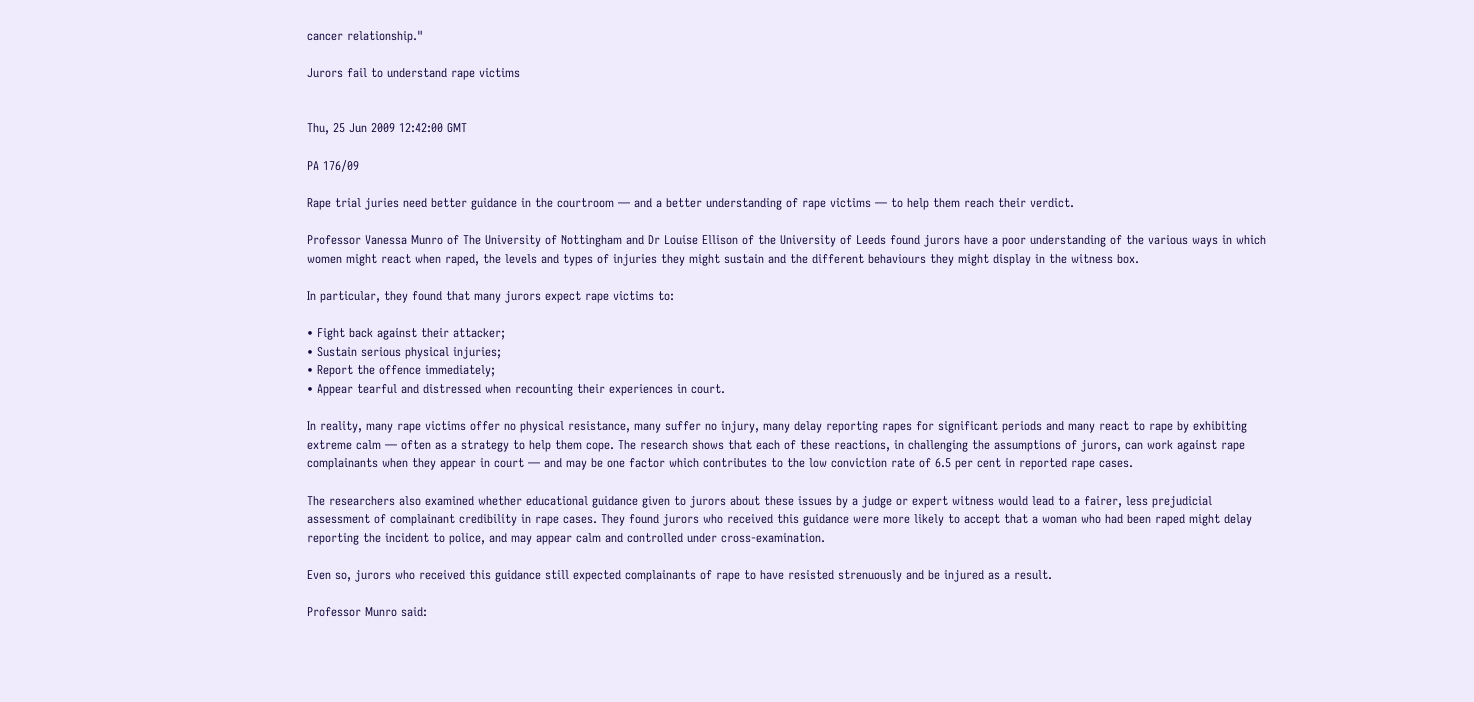cancer relationship."

Jurors fail to understand rape victims


Thu, 25 Jun 2009 12:42:00 GMT

PA 176/09

Rape trial juries need better guidance in the courtroom — and a better understanding of rape victims — to help them reach their verdict.

Professor Vanessa Munro of The University of Nottingham and Dr Louise Ellison of the University of Leeds found jurors have a poor understanding of the various ways in which women might react when raped, the levels and types of injuries they might sustain and the different behaviours they might display in the witness box.

In particular, they found that many jurors expect rape victims to:

• Fight back against their attacker;
• Sustain serious physical injuries;
• Report the offence immediately;
• Appear tearful and distressed when recounting their experiences in court.

In reality, many rape victims offer no physical resistance, many suffer no injury, many delay reporting rapes for significant periods and many react to rape by exhibiting extreme calm — often as a strategy to help them cope. The research shows that each of these reactions, in challenging the assumptions of jurors, can work against rape complainants when they appear in court — and may be one factor which contributes to the low conviction rate of 6.5 per cent in reported rape cases.

The researchers also examined whether educational guidance given to jurors about these issues by a judge or expert witness would lead to a fairer, less prejudicial assessment of complainant credibility in rape cases. They found jurors who received this guidance were more likely to accept that a woman who had been raped might delay reporting the incident to police, and may appear calm and controlled under cross-examination.

Even so, jurors who received this guidance still expected complainants of rape to have resisted strenuously and be injured as a result.

Professor Munro said: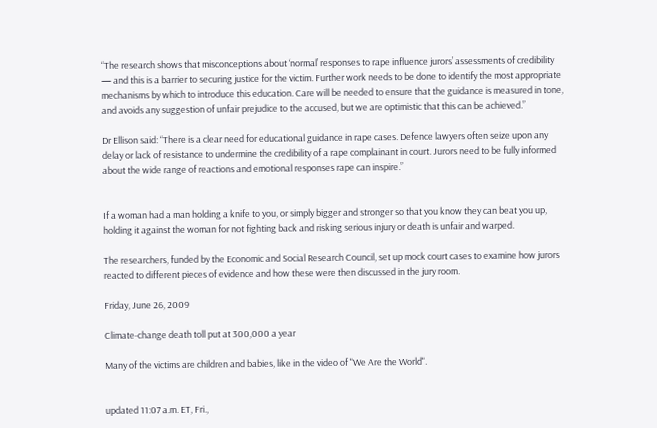“The research shows that misconceptions about ‘normal’ responses to rape influence jurors’ assessments of credibility — and this is a barrier to securing justice for the victim. Further work needs to be done to identify the most appropriate mechanisms by which to introduce this education. Care will be needed to ensure that the guidance is measured in tone, and avoids any suggestion of unfair prejudice to the accused, but we are optimistic that this can be achieved.”

Dr Ellison said: “There is a clear need for educational guidance in rape cases. Defence lawyers often seize upon any delay or lack of resistance to undermine the credibility of a rape complainant in court. Jurors need to be fully informed about the wide range of reactions and emotional responses rape can inspire.”


If a woman had a man holding a knife to you, or simply bigger and stronger so that you know they can beat you up, holding it against the woman for not fighting back and risking serious injury or death is unfair and warped.

The researchers, funded by the Economic and Social Research Council, set up mock court cases to examine how jurors reacted to different pieces of evidence and how these were then discussed in the jury room.

Friday, June 26, 2009

Climate-change death toll put at 300,000 a year

Many of the victims are children and babies, like in the video of "We Are the World".


updated 11:07 a.m. ET, Fri.,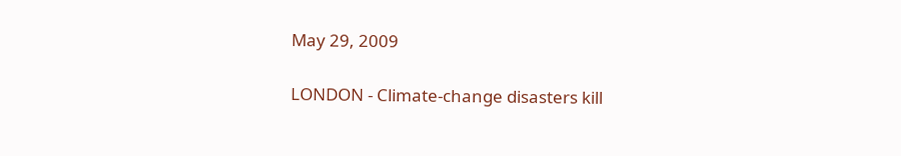May 29, 2009

LONDON - Climate-change disasters kill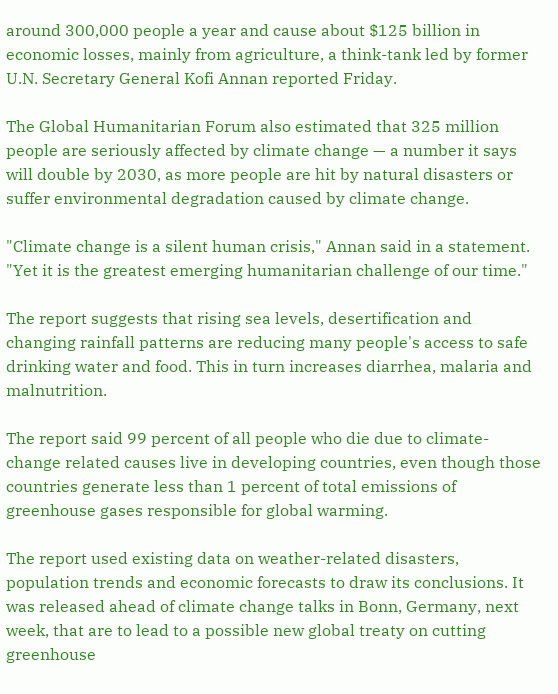around 300,000 people a year and cause about $125 billion in economic losses, mainly from agriculture, a think-tank led by former U.N. Secretary General Kofi Annan reported Friday.

The Global Humanitarian Forum also estimated that 325 million people are seriously affected by climate change — a number it says will double by 2030, as more people are hit by natural disasters or suffer environmental degradation caused by climate change.

"Climate change is a silent human crisis," Annan said in a statement. "Yet it is the greatest emerging humanitarian challenge of our time."

The report suggests that rising sea levels, desertification and changing rainfall patterns are reducing many people's access to safe drinking water and food. This in turn increases diarrhea, malaria and malnutrition.

The report said 99 percent of all people who die due to climate-change related causes live in developing countries, even though those countries generate less than 1 percent of total emissions of greenhouse gases responsible for global warming.

The report used existing data on weather-related disasters, population trends and economic forecasts to draw its conclusions. It was released ahead of climate change talks in Bonn, Germany, next week, that are to lead to a possible new global treaty on cutting greenhouse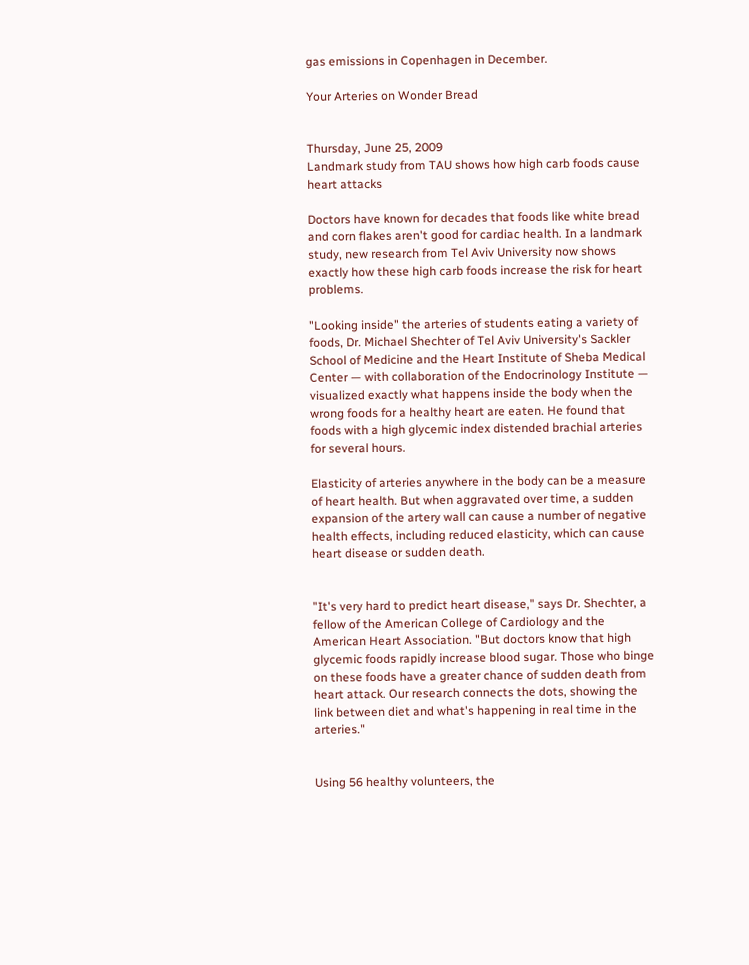gas emissions in Copenhagen in December.

Your Arteries on Wonder Bread


Thursday, June 25, 2009
Landmark study from TAU shows how high carb foods cause heart attacks

Doctors have known for decades that foods like white bread and corn flakes aren't good for cardiac health. In a landmark study, new research from Tel Aviv University now shows exactly how these high carb foods increase the risk for heart problems.

"Looking inside" the arteries of students eating a variety of foods, Dr. Michael Shechter of Tel Aviv University's Sackler School of Medicine and the Heart Institute of Sheba Medical Center — with collaboration of the Endocrinology Institute — visualized exactly what happens inside the body when the wrong foods for a healthy heart are eaten. He found that foods with a high glycemic index distended brachial arteries for several hours.

Elasticity of arteries anywhere in the body can be a measure of heart health. But when aggravated over time, a sudden expansion of the artery wall can cause a number of negative health effects, including reduced elasticity, which can cause heart disease or sudden death.


"It's very hard to predict heart disease," says Dr. Shechter, a fellow of the American College of Cardiology and the American Heart Association. "But doctors know that high glycemic foods rapidly increase blood sugar. Those who binge on these foods have a greater chance of sudden death from heart attack. Our research connects the dots, showing the link between diet and what's happening in real time in the arteries."


Using 56 healthy volunteers, the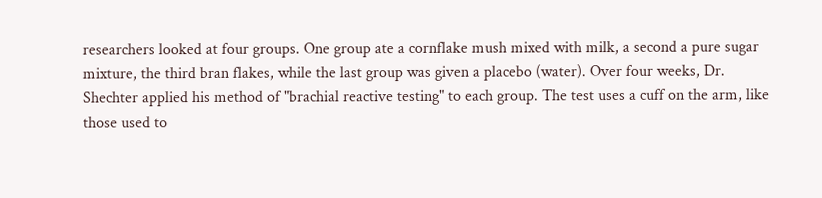researchers looked at four groups. One group ate a cornflake mush mixed with milk, a second a pure sugar mixture, the third bran flakes, while the last group was given a placebo (water). Over four weeks, Dr. Shechter applied his method of "brachial reactive testing" to each group. The test uses a cuff on the arm, like those used to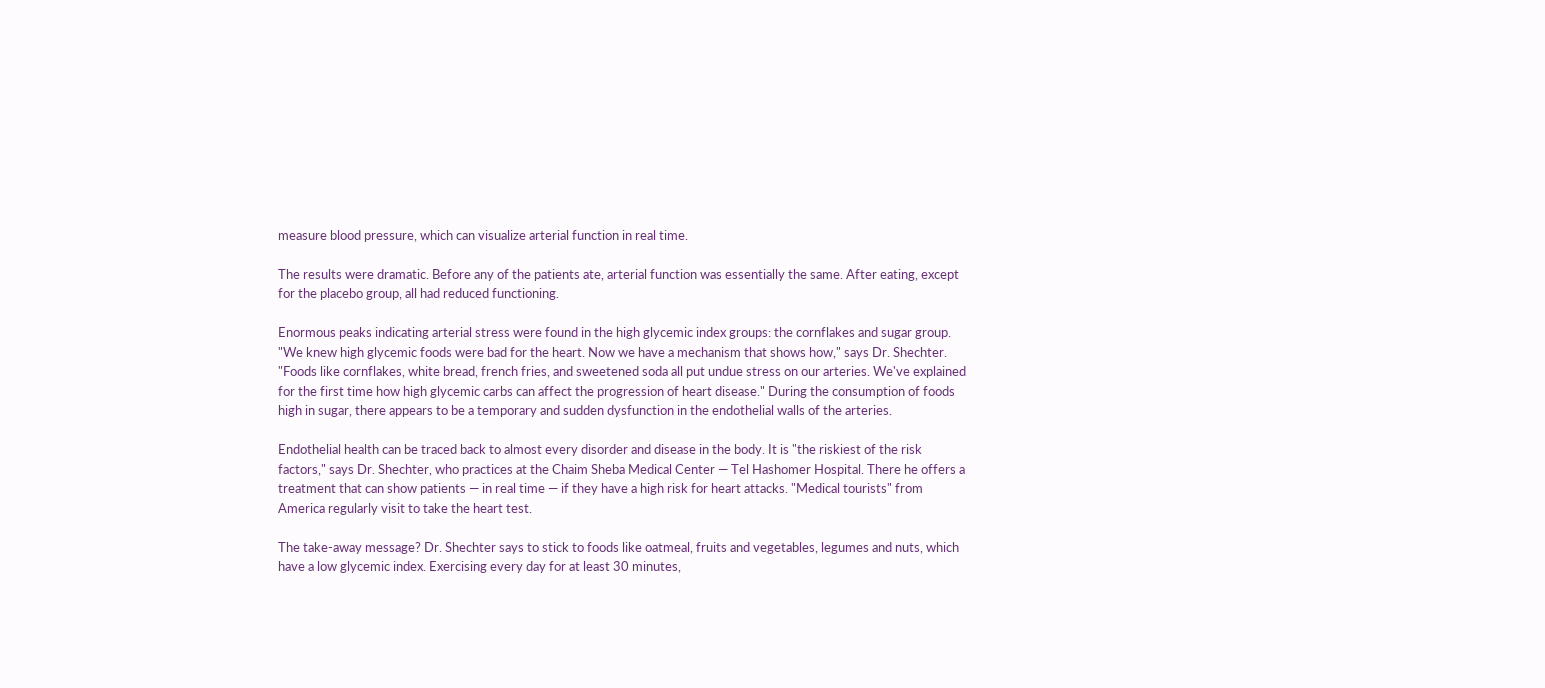measure blood pressure, which can visualize arterial function in real time.

The results were dramatic. Before any of the patients ate, arterial function was essentially the same. After eating, except for the placebo group, all had reduced functioning.

Enormous peaks indicating arterial stress were found in the high glycemic index groups: the cornflakes and sugar group. "We knew high glycemic foods were bad for the heart. Now we have a mechanism that shows how," says Dr. Shechter. "Foods like cornflakes, white bread, french fries, and sweetened soda all put undue stress on our arteries. We've explained for the first time how high glycemic carbs can affect the progression of heart disease." During the consumption of foods high in sugar, there appears to be a temporary and sudden dysfunction in the endothelial walls of the arteries.

Endothelial health can be traced back to almost every disorder and disease in the body. It is "the riskiest of the risk factors," says Dr. Shechter, who practices at the Chaim Sheba Medical Center — Tel Hashomer Hospital. There he offers a treatment that can show patients — in real time — if they have a high risk for heart attacks. "Medical tourists" from America regularly visit to take the heart test.

The take-away message? Dr. Shechter says to stick to foods like oatmeal, fruits and vegetables, legumes and nuts, which have a low glycemic index. Exercising every day for at least 30 minutes,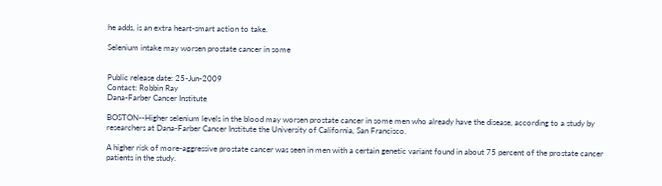he adds, is an extra heart-smart action to take.

Selenium intake may worsen prostate cancer in some


Public release date: 25-Jun-2009
Contact: Robbin Ray
Dana-Farber Cancer Institute

BOSTON--Higher selenium levels in the blood may worsen prostate cancer in some men who already have the disease, according to a study by researchers at Dana-Farber Cancer Institute the University of California, San Francisco.

A higher risk of more-aggressive prostate cancer was seen in men with a certain genetic variant found in about 75 percent of the prostate cancer patients in the study.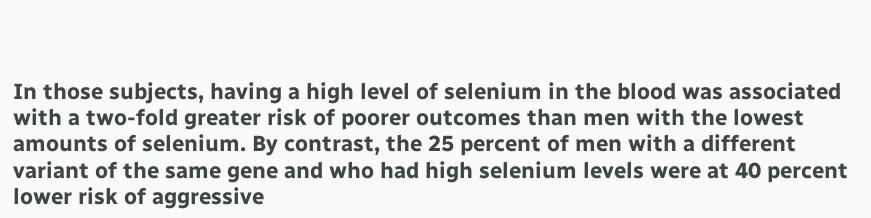In those subjects, having a high level of selenium in the blood was associated with a two-fold greater risk of poorer outcomes than men with the lowest amounts of selenium. By contrast, the 25 percent of men with a different variant of the same gene and who had high selenium levels were at 40 percent lower risk of aggressive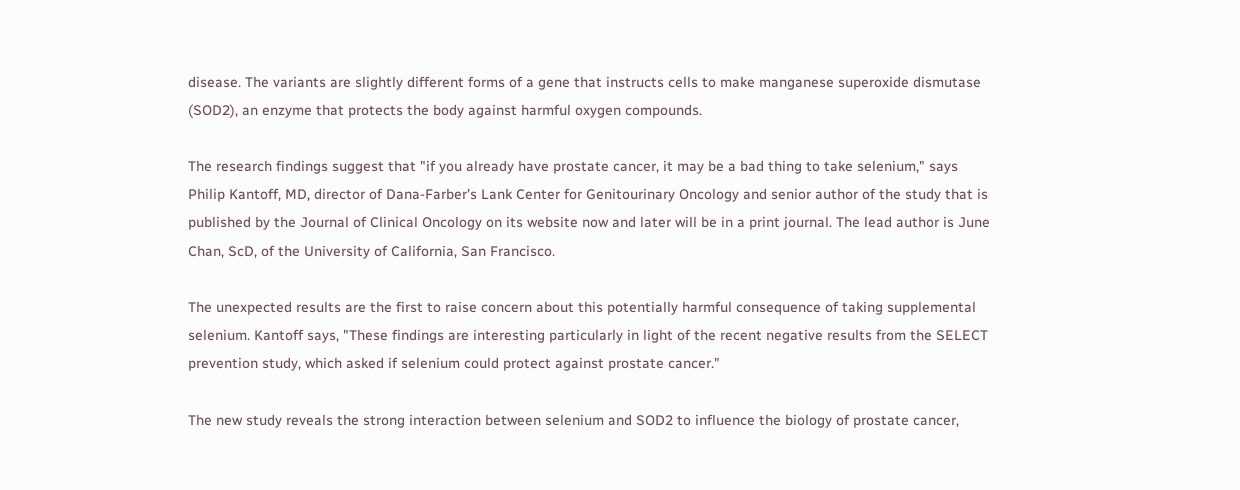disease. The variants are slightly different forms of a gene that instructs cells to make manganese superoxide dismutase (SOD2), an enzyme that protects the body against harmful oxygen compounds.

The research findings suggest that "if you already have prostate cancer, it may be a bad thing to take selenium," says Philip Kantoff, MD, director of Dana-Farber's Lank Center for Genitourinary Oncology and senior author of the study that is published by the Journal of Clinical Oncology on its website now and later will be in a print journal. The lead author is June Chan, ScD, of the University of California, San Francisco.

The unexpected results are the first to raise concern about this potentially harmful consequence of taking supplemental selenium. Kantoff says, "These findings are interesting particularly in light of the recent negative results from the SELECT prevention study, which asked if selenium could protect against prostate cancer."

The new study reveals the strong interaction between selenium and SOD2 to influence the biology of prostate cancer,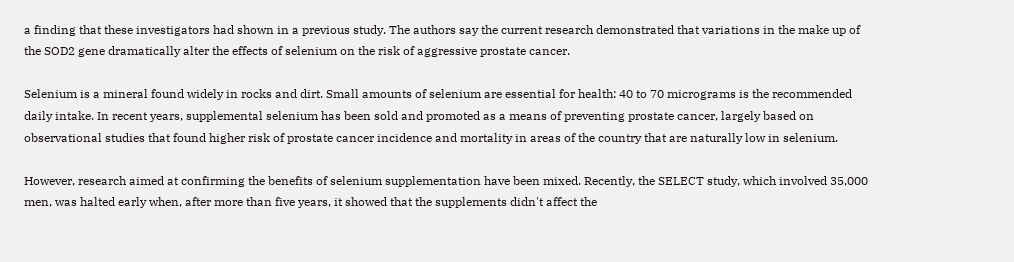a finding that these investigators had shown in a previous study. The authors say the current research demonstrated that variations in the make up of the SOD2 gene dramatically alter the effects of selenium on the risk of aggressive prostate cancer.

Selenium is a mineral found widely in rocks and dirt. Small amounts of selenium are essential for health: 40 to 70 micrograms is the recommended daily intake. In recent years, supplemental selenium has been sold and promoted as a means of preventing prostate cancer, largely based on observational studies that found higher risk of prostate cancer incidence and mortality in areas of the country that are naturally low in selenium.

However, research aimed at confirming the benefits of selenium supplementation have been mixed. Recently, the SELECT study, which involved 35,000 men, was halted early when, after more than five years, it showed that the supplements didn't affect the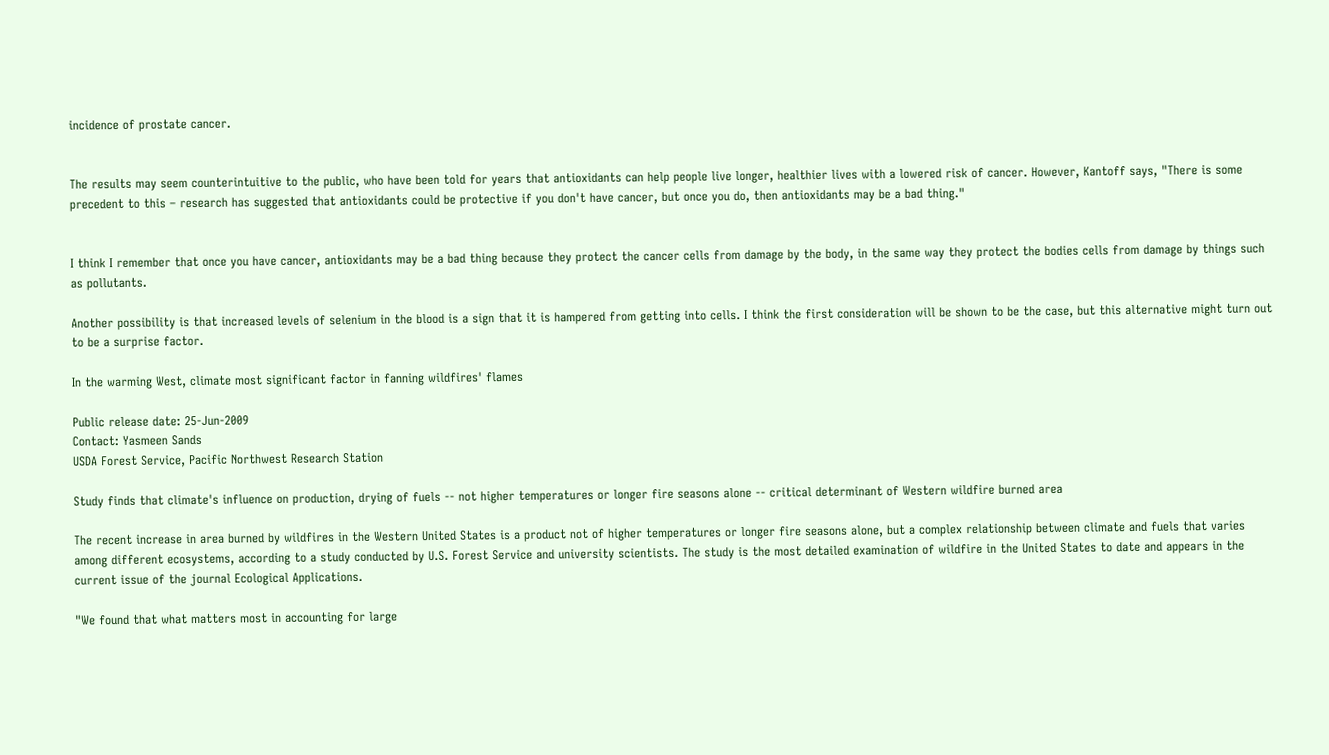incidence of prostate cancer.


The results may seem counterintuitive to the public, who have been told for years that antioxidants can help people live longer, healthier lives with a lowered risk of cancer. However, Kantoff says, "There is some precedent to this – research has suggested that antioxidants could be protective if you don't have cancer, but once you do, then antioxidants may be a bad thing."


I think I remember that once you have cancer, antioxidants may be a bad thing because they protect the cancer cells from damage by the body, in the same way they protect the bodies cells from damage by things such as pollutants.

Another possibility is that increased levels of selenium in the blood is a sign that it is hampered from getting into cells. I think the first consideration will be shown to be the case, but this alternative might turn out to be a surprise factor.

In the warming West, climate most significant factor in fanning wildfires' flames

Public release date: 25-Jun-2009
Contact: Yasmeen Sands
USDA Forest Service, Pacific Northwest Research Station

Study finds that climate's influence on production, drying of fuels -- not higher temperatures or longer fire seasons alone -- critical determinant of Western wildfire burned area

The recent increase in area burned by wildfires in the Western United States is a product not of higher temperatures or longer fire seasons alone, but a complex relationship between climate and fuels that varies among different ecosystems, according to a study conducted by U.S. Forest Service and university scientists. The study is the most detailed examination of wildfire in the United States to date and appears in the current issue of the journal Ecological Applications.

"We found that what matters most in accounting for large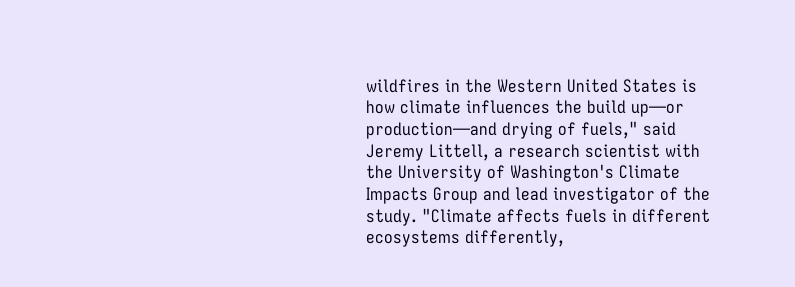wildfires in the Western United States is how climate influences the build up—or production—and drying of fuels," said Jeremy Littell, a research scientist with the University of Washington's Climate Impacts Group and lead investigator of the study. "Climate affects fuels in different ecosystems differently,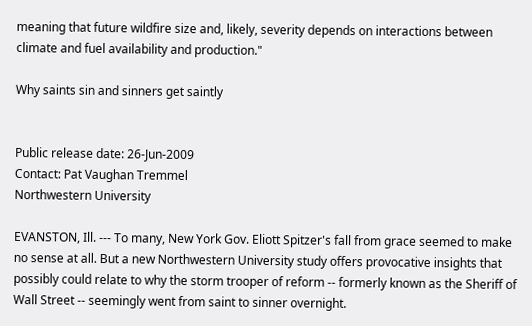meaning that future wildfire size and, likely, severity depends on interactions between climate and fuel availability and production."

Why saints sin and sinners get saintly


Public release date: 26-Jun-2009
Contact: Pat Vaughan Tremmel
Northwestern University

EVANSTON, Ill. --- To many, New York Gov. Eliott Spitzer's fall from grace seemed to make no sense at all. But a new Northwestern University study offers provocative insights that possibly could relate to why the storm trooper of reform -- formerly known as the Sheriff of Wall Street -- seemingly went from saint to sinner overnight.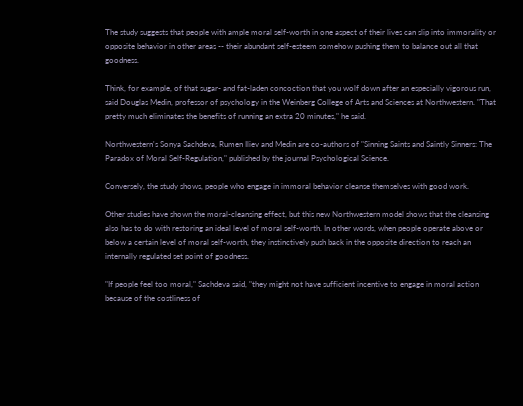The study suggests that people with ample moral self-worth in one aspect of their lives can slip into immorality or opposite behavior in other areas -- their abundant self-esteem somehow pushing them to balance out all that goodness.

Think, for example, of that sugar- and fat-laden concoction that you wolf down after an especially vigorous run, said Douglas Medin, professor of psychology in the Weinberg College of Arts and Sciences at Northwestern. "That pretty much eliminates the benefits of running an extra 20 minutes," he said.

Northwestern's Sonya Sachdeva, Rumen Iliev and Medin are co-authors of "Sinning Saints and Saintly Sinners: The Paradox of Moral Self-Regulation," published by the journal Psychological Science.

Conversely, the study shows, people who engage in immoral behavior cleanse themselves with good work.

Other studies have shown the moral-cleansing effect, but this new Northwestern model shows that the cleansing also has to do with restoring an ideal level of moral self-worth. In other words, when people operate above or below a certain level of moral self-worth, they instinctively push back in the opposite direction to reach an internally regulated set point of goodness.

"If people feel too moral," Sachdeva said, "they might not have sufficient incentive to engage in moral action because of the costliness of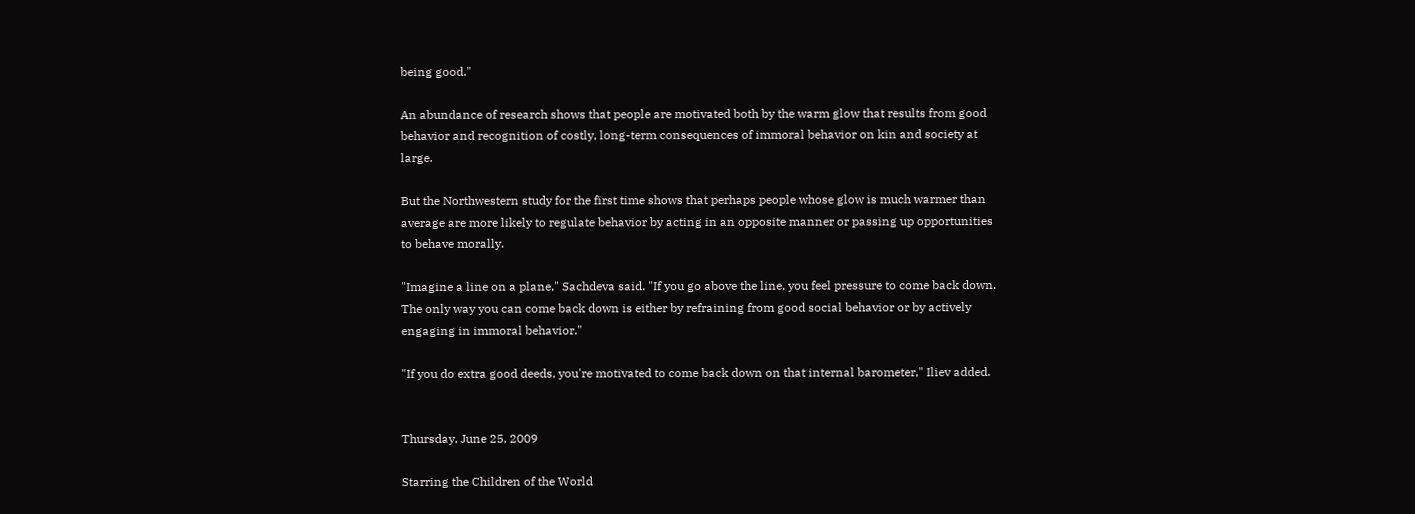being good."

An abundance of research shows that people are motivated both by the warm glow that results from good behavior and recognition of costly, long-term consequences of immoral behavior on kin and society at large.

But the Northwestern study for the first time shows that perhaps people whose glow is much warmer than average are more likely to regulate behavior by acting in an opposite manner or passing up opportunities to behave morally.

"Imagine a line on a plane," Sachdeva said. "If you go above the line, you feel pressure to come back down. The only way you can come back down is either by refraining from good social behavior or by actively engaging in immoral behavior."

"If you do extra good deeds, you're motivated to come back down on that internal barometer," Iliev added.


Thursday, June 25, 2009

Starring the Children of the World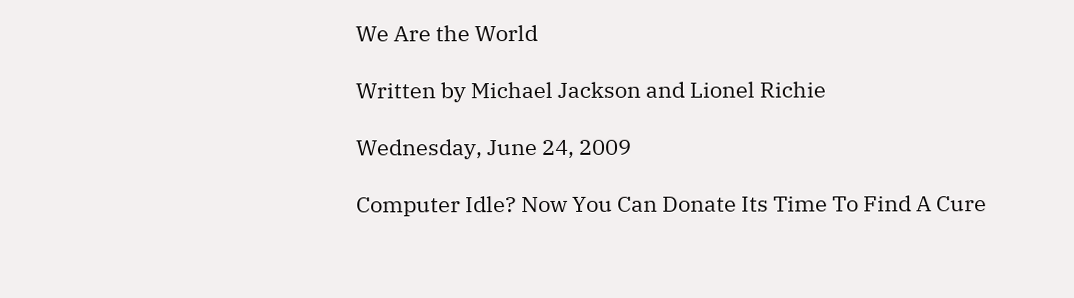We Are the World

Written by Michael Jackson and Lionel Richie

Wednesday, June 24, 2009

Computer Idle? Now You Can Donate Its Time To Find A Cure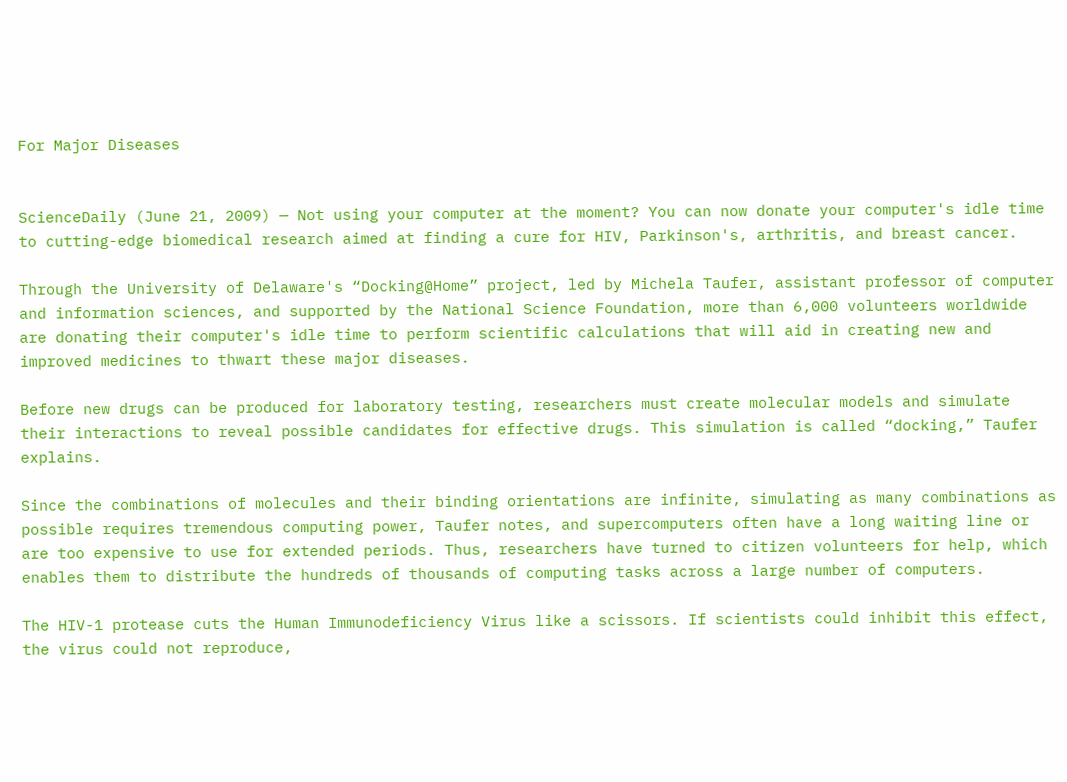For Major Diseases


ScienceDaily (June 21, 2009) — Not using your computer at the moment? You can now donate your computer's idle time to cutting-edge biomedical research aimed at finding a cure for HIV, Parkinson's, arthritis, and breast cancer.

Through the University of Delaware's “Docking@Home” project, led by Michela Taufer, assistant professor of computer and information sciences, and supported by the National Science Foundation, more than 6,000 volunteers worldwide are donating their computer's idle time to perform scientific calculations that will aid in creating new and improved medicines to thwart these major diseases.

Before new drugs can be produced for laboratory testing, researchers must create molecular models and simulate their interactions to reveal possible candidates for effective drugs. This simulation is called “docking,” Taufer explains.

Since the combinations of molecules and their binding orientations are infinite, simulating as many combinations as possible requires tremendous computing power, Taufer notes, and supercomputers often have a long waiting line or are too expensive to use for extended periods. Thus, researchers have turned to citizen volunteers for help, which enables them to distribute the hundreds of thousands of computing tasks across a large number of computers.

The HIV-1 protease cuts the Human Immunodeficiency Virus like a scissors. If scientists could inhibit this effect, the virus could not reproduce,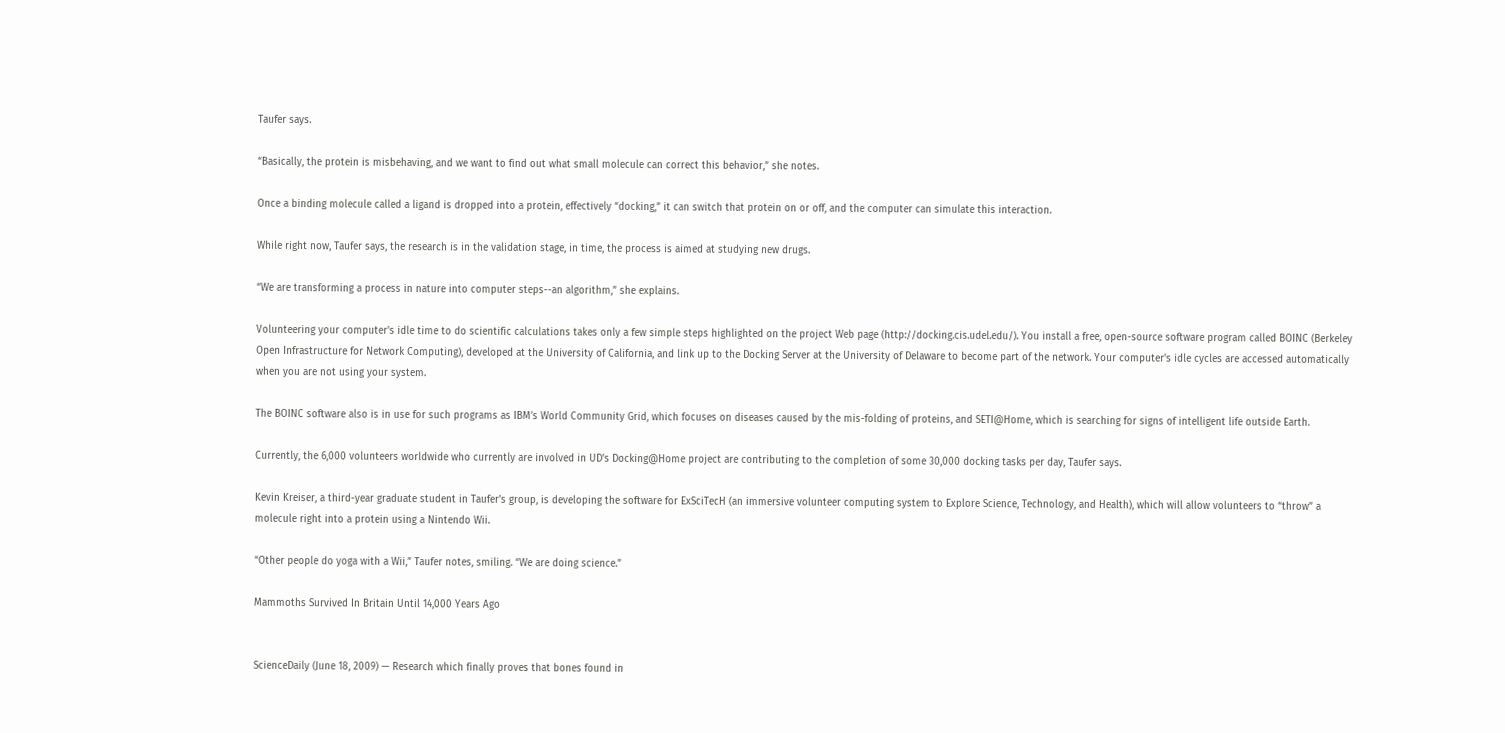Taufer says.

“Basically, the protein is misbehaving, and we want to find out what small molecule can correct this behavior,” she notes.

Once a binding molecule called a ligand is dropped into a protein, effectively “docking,” it can switch that protein on or off, and the computer can simulate this interaction.

While right now, Taufer says, the research is in the validation stage, in time, the process is aimed at studying new drugs.

“We are transforming a process in nature into computer steps--an algorithm,” she explains.

Volunteering your computer's idle time to do scientific calculations takes only a few simple steps highlighted on the project Web page (http://docking.cis.udel.edu/). You install a free, open-source software program called BOINC (Berkeley Open Infrastructure for Network Computing), developed at the University of California, and link up to the Docking Server at the University of Delaware to become part of the network. Your computer's idle cycles are accessed automatically when you are not using your system.

The BOINC software also is in use for such programs as IBM’s World Community Grid, which focuses on diseases caused by the mis-folding of proteins, and SETI@Home, which is searching for signs of intelligent life outside Earth.

Currently, the 6,000 volunteers worldwide who currently are involved in UD's Docking@Home project are contributing to the completion of some 30,000 docking tasks per day, Taufer says.

Kevin Kreiser, a third-year graduate student in Taufer’s group, is developing the software for ExSciTecH (an immersive volunteer computing system to Explore Science, Technology, and Health), which will allow volunteers to “throw” a molecule right into a protein using a Nintendo Wii.

“Other people do yoga with a Wii,” Taufer notes, smiling. “We are doing science.”

Mammoths Survived In Britain Until 14,000 Years Ago


ScienceDaily (June 18, 2009) — Research which finally proves that bones found in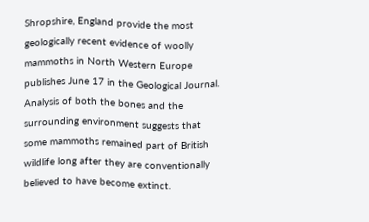Shropshire, England provide the most geologically recent evidence of woolly mammoths in North Western Europe publishes June 17 in the Geological Journal. Analysis of both the bones and the surrounding environment suggests that some mammoths remained part of British wildlife long after they are conventionally believed to have become extinct.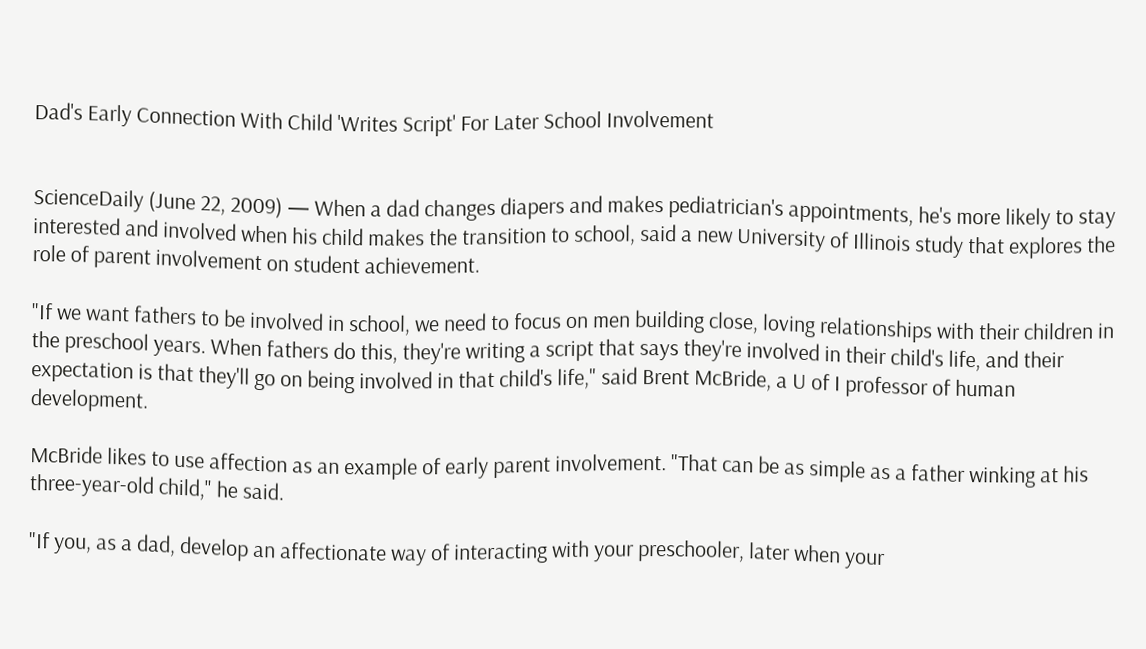Dad's Early Connection With Child 'Writes Script' For Later School Involvement


ScienceDaily (June 22, 2009) — When a dad changes diapers and makes pediatrician's appointments, he's more likely to stay interested and involved when his child makes the transition to school, said a new University of Illinois study that explores the role of parent involvement on student achievement.

"If we want fathers to be involved in school, we need to focus on men building close, loving relationships with their children in the preschool years. When fathers do this, they're writing a script that says they're involved in their child's life, and their expectation is that they'll go on being involved in that child's life," said Brent McBride, a U of I professor of human development.

McBride likes to use affection as an example of early parent involvement. "That can be as simple as a father winking at his three-year-old child," he said.

"If you, as a dad, develop an affectionate way of interacting with your preschooler, later when your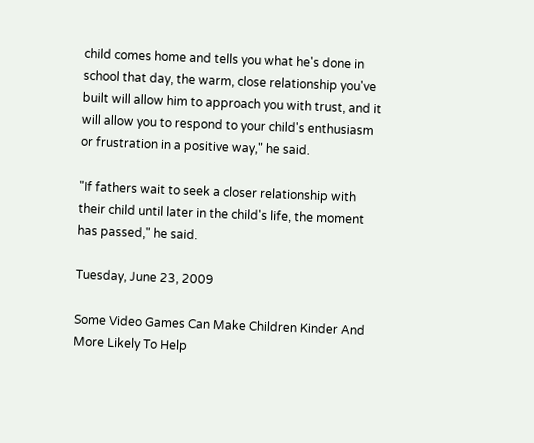child comes home and tells you what he's done in school that day, the warm, close relationship you've built will allow him to approach you with trust, and it will allow you to respond to your child's enthusiasm or frustration in a positive way," he said.

"If fathers wait to seek a closer relationship with their child until later in the child's life, the moment has passed," he said.

Tuesday, June 23, 2009

Some Video Games Can Make Children Kinder And More Likely To Help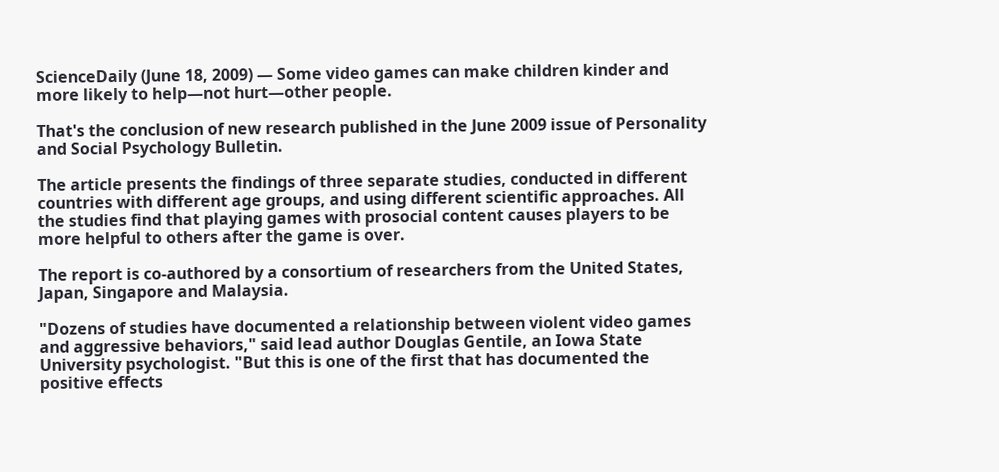ScienceDaily (June 18, 2009) — Some video games can make children kinder and more likely to help—not hurt—other people.

That's the conclusion of new research published in the June 2009 issue of Personality and Social Psychology Bulletin.

The article presents the findings of three separate studies, conducted in different countries with different age groups, and using different scientific approaches. All the studies find that playing games with prosocial content causes players to be more helpful to others after the game is over.

The report is co-authored by a consortium of researchers from the United States, Japan, Singapore and Malaysia.

"Dozens of studies have documented a relationship between violent video games and aggressive behaviors," said lead author Douglas Gentile, an Iowa State University psychologist. "But this is one of the first that has documented the positive effects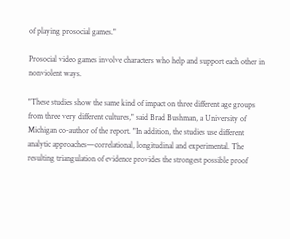of playing prosocial games."

Prosocial video games involve characters who help and support each other in nonviolent ways.

"These studies show the same kind of impact on three different age groups from three very different cultures," said Brad Bushman, a University of Michigan co-author of the report. "In addition, the studies use different analytic approaches—correlational, longitudinal and experimental. The resulting triangulation of evidence provides the strongest possible proof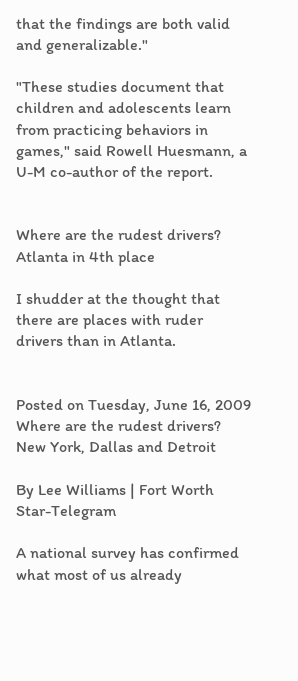that the findings are both valid and generalizable."

"These studies document that children and adolescents learn from practicing behaviors in games," said Rowell Huesmann, a U-M co-author of the report.


Where are the rudest drivers? Atlanta in 4th place

I shudder at the thought that there are places with ruder drivers than in Atlanta.


Posted on Tuesday, June 16, 2009
Where are the rudest drivers? New York, Dallas and Detroit

By Lee Williams | Fort Worth Star-Telegram

A national survey has confirmed what most of us already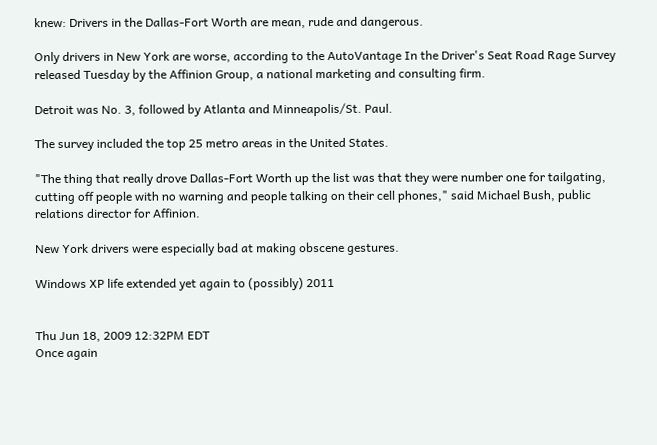knew: Drivers in the Dallas-Fort Worth are mean, rude and dangerous.

Only drivers in New York are worse, according to the AutoVantage In the Driver's Seat Road Rage Survey released Tuesday by the Affinion Group, a national marketing and consulting firm.

Detroit was No. 3, followed by Atlanta and Minneapolis/St. Paul.

The survey included the top 25 metro areas in the United States.

"The thing that really drove Dallas-Fort Worth up the list was that they were number one for tailgating, cutting off people with no warning and people talking on their cell phones," said Michael Bush, public relations director for Affinion.

New York drivers were especially bad at making obscene gestures.

Windows XP life extended yet again to (possibly) 2011


Thu Jun 18, 2009 12:32PM EDT
Once again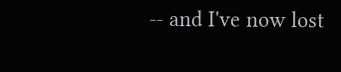-- and I've now lost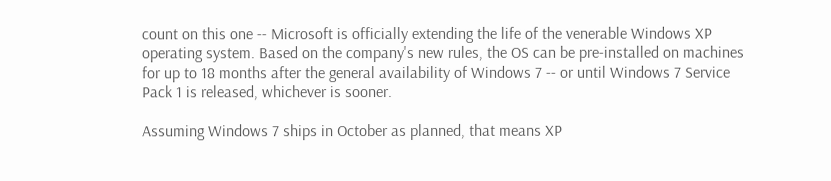count on this one -- Microsoft is officially extending the life of the venerable Windows XP operating system. Based on the company's new rules, the OS can be pre-installed on machines for up to 18 months after the general availability of Windows 7 -- or until Windows 7 Service Pack 1 is released, whichever is sooner.

Assuming Windows 7 ships in October as planned, that means XP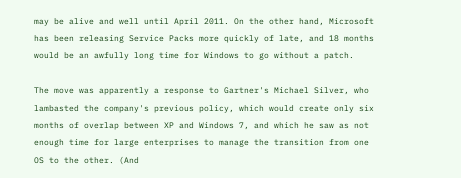may be alive and well until April 2011. On the other hand, Microsoft has been releasing Service Packs more quickly of late, and 18 months would be an awfully long time for Windows to go without a patch.

The move was apparently a response to Gartner's Michael Silver, who lambasted the company's previous policy, which would create only six months of overlap between XP and Windows 7, and which he saw as not enough time for large enterprises to manage the transition from one OS to the other. (And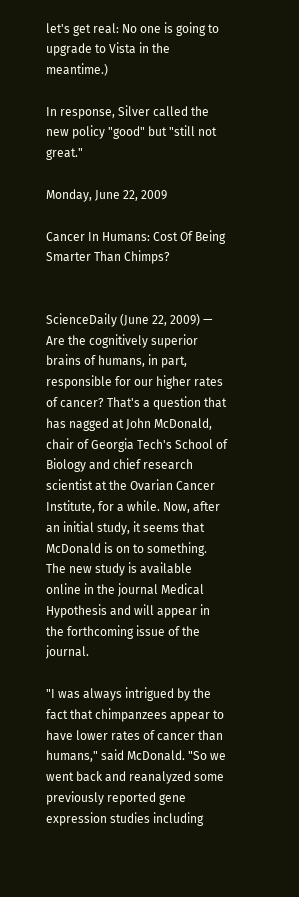let's get real: No one is going to upgrade to Vista in the meantime.)

In response, Silver called the new policy "good" but "still not great."

Monday, June 22, 2009

Cancer In Humans: Cost Of Being Smarter Than Chimps?


ScienceDaily (June 22, 2009) — Are the cognitively superior brains of humans, in part, responsible for our higher rates of cancer? That's a question that has nagged at John McDonald, chair of Georgia Tech's School of Biology and chief research scientist at the Ovarian Cancer Institute, for a while. Now, after an initial study, it seems that McDonald is on to something. The new study is available online in the journal Medical Hypothesis and will appear in the forthcoming issue of the journal.

"I was always intrigued by the fact that chimpanzees appear to have lower rates of cancer than humans," said McDonald. "So we went back and reanalyzed some previously reported gene expression studies including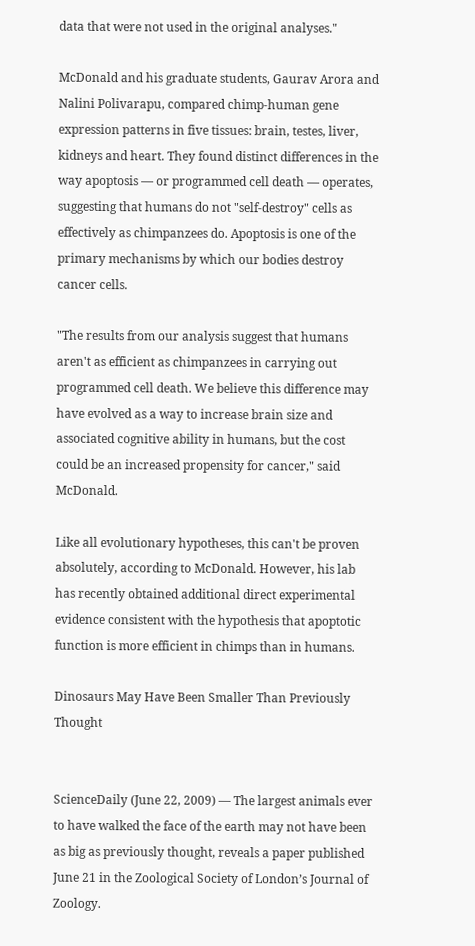data that were not used in the original analyses."

McDonald and his graduate students, Gaurav Arora and Nalini Polivarapu, compared chimp-human gene expression patterns in five tissues: brain, testes, liver, kidneys and heart. They found distinct differences in the way apoptosis — or programmed cell death — operates, suggesting that humans do not "self-destroy" cells as effectively as chimpanzees do. Apoptosis is one of the primary mechanisms by which our bodies destroy cancer cells.

"The results from our analysis suggest that humans aren't as efficient as chimpanzees in carrying out programmed cell death. We believe this difference may have evolved as a way to increase brain size and associated cognitive ability in humans, but the cost could be an increased propensity for cancer," said McDonald.

Like all evolutionary hypotheses, this can't be proven absolutely, according to McDonald. However, his lab has recently obtained additional direct experimental evidence consistent with the hypothesis that apoptotic function is more efficient in chimps than in humans.

Dinosaurs May Have Been Smaller Than Previously Thought


ScienceDaily (June 22, 2009) — The largest animals ever to have walked the face of the earth may not have been as big as previously thought, reveals a paper published June 21 in the Zoological Society of London’s Journal of Zoology.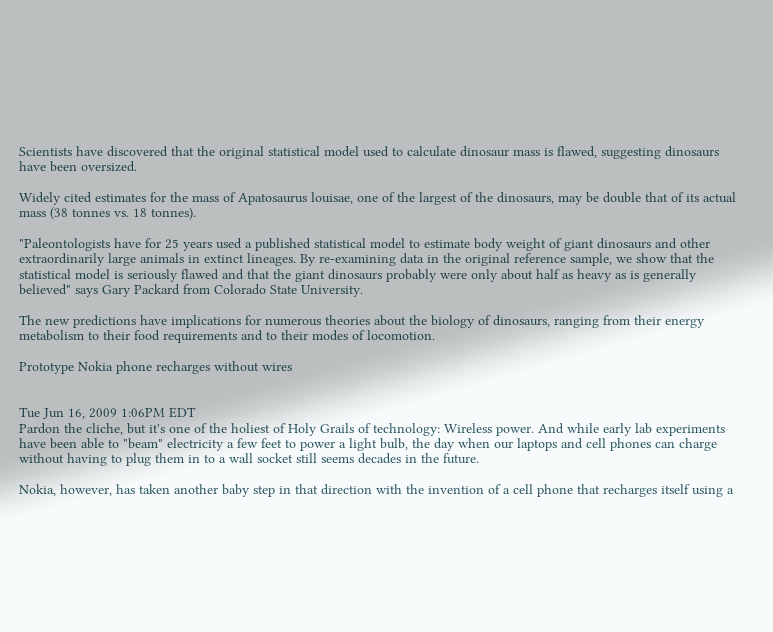Scientists have discovered that the original statistical model used to calculate dinosaur mass is flawed, suggesting dinosaurs have been oversized.

Widely cited estimates for the mass of Apatosaurus louisae, one of the largest of the dinosaurs, may be double that of its actual mass (38 tonnes vs. 18 tonnes).

"Paleontologists have for 25 years used a published statistical model to estimate body weight of giant dinosaurs and other extraordinarily large animals in extinct lineages. By re-examining data in the original reference sample, we show that the statistical model is seriously flawed and that the giant dinosaurs probably were only about half as heavy as is generally believed" says Gary Packard from Colorado State University.

The new predictions have implications for numerous theories about the biology of dinosaurs, ranging from their energy metabolism to their food requirements and to their modes of locomotion.

Prototype Nokia phone recharges without wires


Tue Jun 16, 2009 1:06PM EDT
Pardon the cliche, but it's one of the holiest of Holy Grails of technology: Wireless power. And while early lab experiments have been able to "beam" electricity a few feet to power a light bulb, the day when our laptops and cell phones can charge without having to plug them in to a wall socket still seems decades in the future.

Nokia, however, has taken another baby step in that direction with the invention of a cell phone that recharges itself using a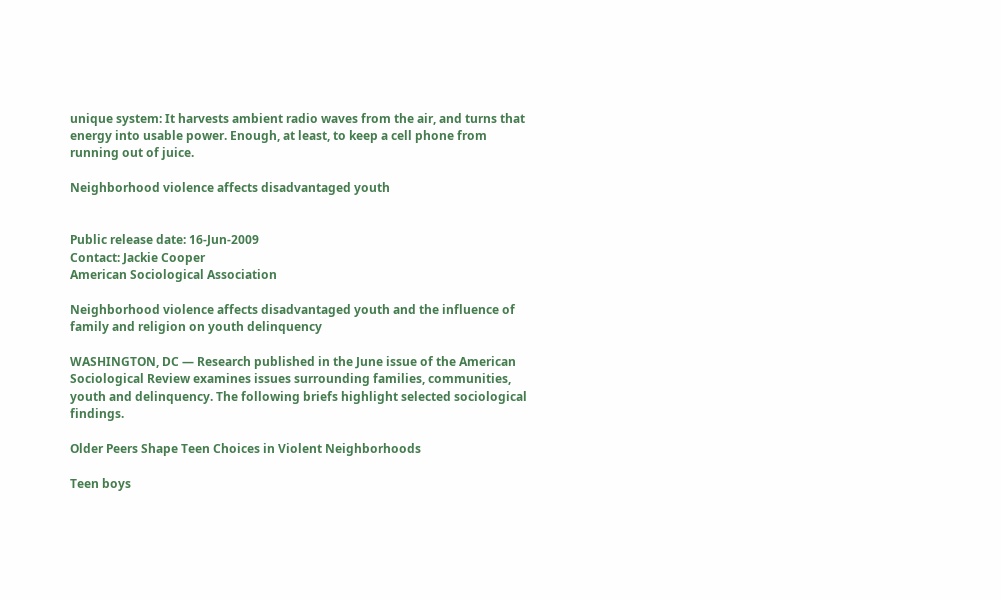unique system: It harvests ambient radio waves from the air, and turns that energy into usable power. Enough, at least, to keep a cell phone from running out of juice.

Neighborhood violence affects disadvantaged youth


Public release date: 16-Jun-2009
Contact: Jackie Cooper
American Sociological Association

Neighborhood violence affects disadvantaged youth and the influence of family and religion on youth delinquency

WASHINGTON, DC — Research published in the June issue of the American Sociological Review examines issues surrounding families, communities, youth and delinquency. The following briefs highlight selected sociological findings.

Older Peers Shape Teen Choices in Violent Neighborhoods

Teen boys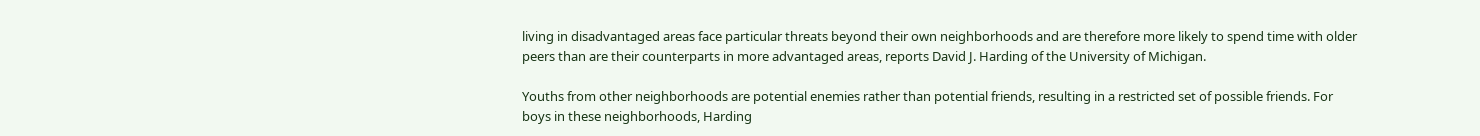living in disadvantaged areas face particular threats beyond their own neighborhoods and are therefore more likely to spend time with older peers than are their counterparts in more advantaged areas, reports David J. Harding of the University of Michigan.

Youths from other neighborhoods are potential enemies rather than potential friends, resulting in a restricted set of possible friends. For boys in these neighborhoods, Harding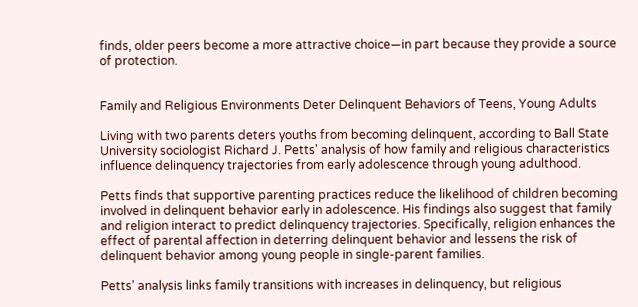finds, older peers become a more attractive choice—in part because they provide a source of protection.


Family and Religious Environments Deter Delinquent Behaviors of Teens, Young Adults

Living with two parents deters youths from becoming delinquent, according to Ball State University sociologist Richard J. Petts' analysis of how family and religious characteristics influence delinquency trajectories from early adolescence through young adulthood.

Petts finds that supportive parenting practices reduce the likelihood of children becoming involved in delinquent behavior early in adolescence. His findings also suggest that family and religion interact to predict delinquency trajectories. Specifically, religion enhances the effect of parental affection in deterring delinquent behavior and lessens the risk of delinquent behavior among young people in single-parent families.

Petts' analysis links family transitions with increases in delinquency, but religious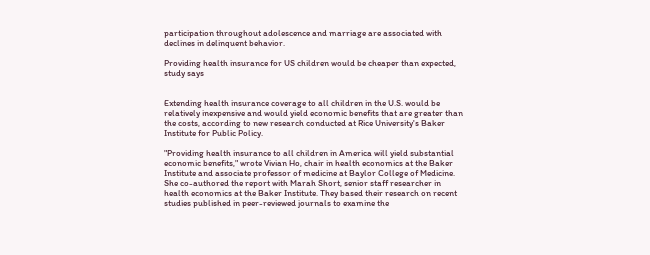participation throughout adolescence and marriage are associated with declines in delinquent behavior.

Providing health insurance for US children would be cheaper than expected, study says


Extending health insurance coverage to all children in the U.S. would be relatively inexpensive and would yield economic benefits that are greater than the costs, according to new research conducted at Rice University's Baker Institute for Public Policy.

"Providing health insurance to all children in America will yield substantial economic benefits," wrote Vivian Ho, chair in health economics at the Baker Institute and associate professor of medicine at Baylor College of Medicine. She co-authored the report with Marah Short, senior staff researcher in health economics at the Baker Institute. They based their research on recent studies published in peer-reviewed journals to examine the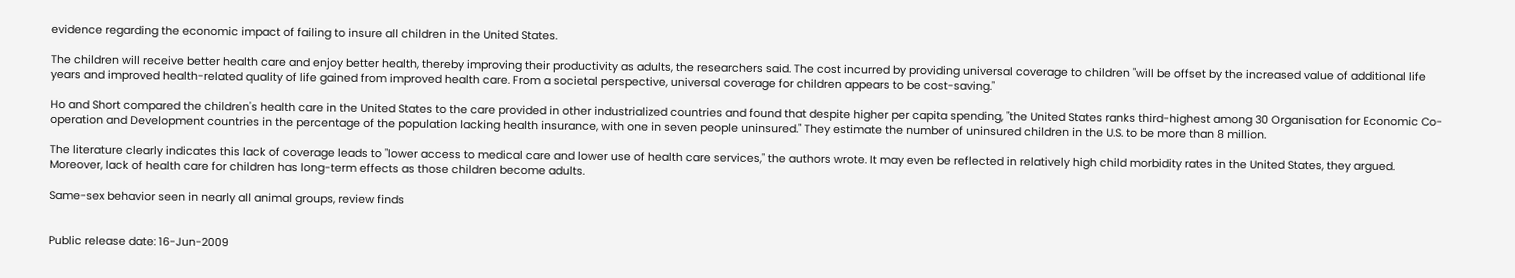evidence regarding the economic impact of failing to insure all children in the United States.

The children will receive better health care and enjoy better health, thereby improving their productivity as adults, the researchers said. The cost incurred by providing universal coverage to children "will be offset by the increased value of additional life years and improved health-related quality of life gained from improved health care. From a societal perspective, universal coverage for children appears to be cost-saving."

Ho and Short compared the children's health care in the United States to the care provided in other industrialized countries and found that despite higher per capita spending, "the United States ranks third-highest among 30 Organisation for Economic Co-operation and Development countries in the percentage of the population lacking health insurance, with one in seven people uninsured." They estimate the number of uninsured children in the U.S. to be more than 8 million.

The literature clearly indicates this lack of coverage leads to "lower access to medical care and lower use of health care services," the authors wrote. It may even be reflected in relatively high child morbidity rates in the United States, they argued. Moreover, lack of health care for children has long-term effects as those children become adults.

Same-sex behavior seen in nearly all animal groups, review finds


Public release date: 16-Jun-2009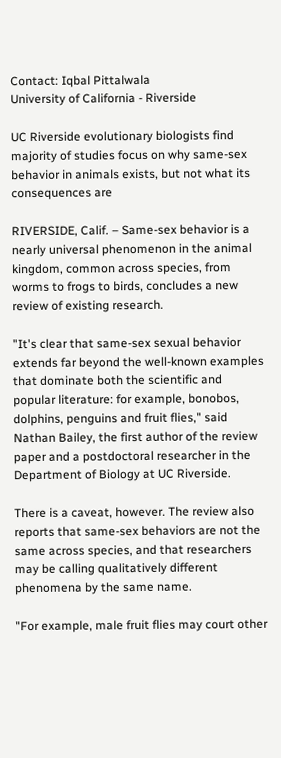Contact: Iqbal Pittalwala
University of California - Riverside

UC Riverside evolutionary biologists find majority of studies focus on why same-sex behavior in animals exists, but not what its consequences are

RIVERSIDE, Calif. – Same-sex behavior is a nearly universal phenomenon in the animal kingdom, common across species, from worms to frogs to birds, concludes a new review of existing research.

"It's clear that same-sex sexual behavior extends far beyond the well-known examples that dominate both the scientific and popular literature: for example, bonobos, dolphins, penguins and fruit flies," said Nathan Bailey, the first author of the review paper and a postdoctoral researcher in the Department of Biology at UC Riverside.

There is a caveat, however. The review also reports that same-sex behaviors are not the same across species, and that researchers may be calling qualitatively different phenomena by the same name.

"For example, male fruit flies may court other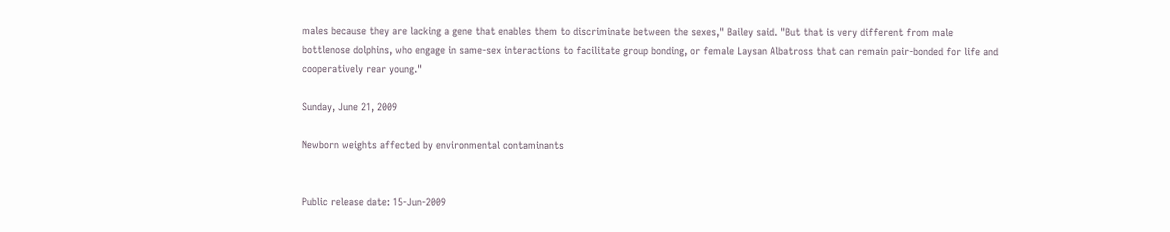males because they are lacking a gene that enables them to discriminate between the sexes," Bailey said. "But that is very different from male bottlenose dolphins, who engage in same-sex interactions to facilitate group bonding, or female Laysan Albatross that can remain pair-bonded for life and cooperatively rear young."

Sunday, June 21, 2009

Newborn weights affected by environmental contaminants


Public release date: 15-Jun-2009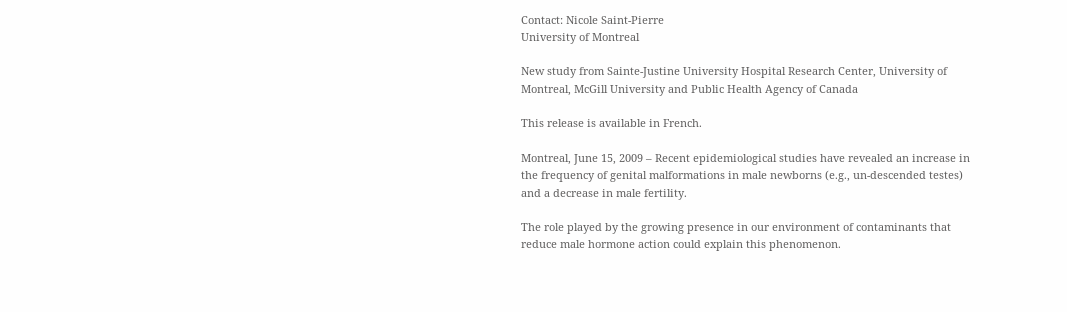Contact: Nicole Saint-Pierre
University of Montreal

New study from Sainte-Justine University Hospital Research Center, University of Montreal, McGill University and Public Health Agency of Canada

This release is available in French.

Montreal, June 15, 2009 – Recent epidemiological studies have revealed an increase in the frequency of genital malformations in male newborns (e.g., un-descended testes) and a decrease in male fertility.

The role played by the growing presence in our environment of contaminants that reduce male hormone action could explain this phenomenon.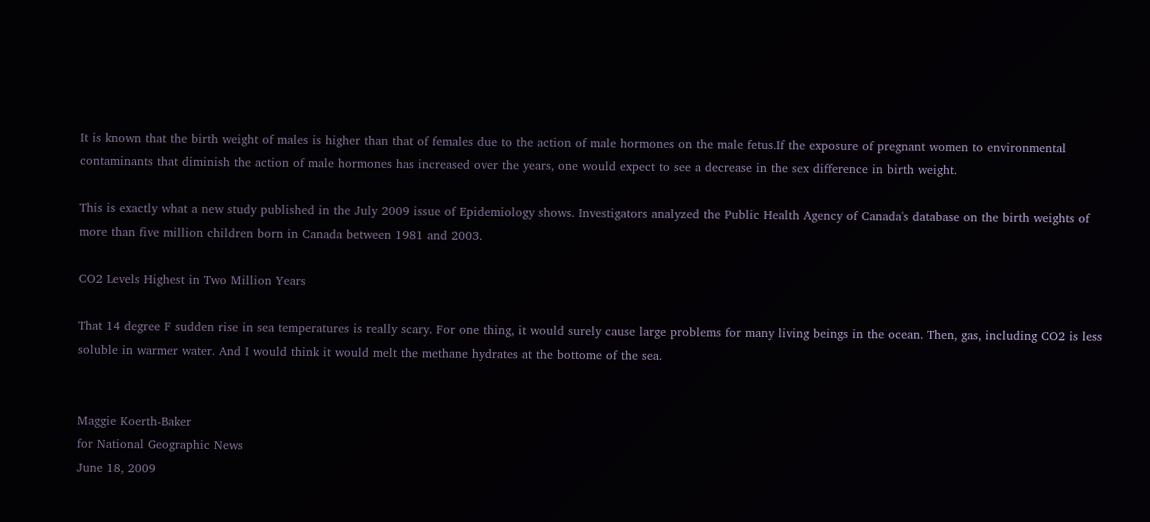It is known that the birth weight of males is higher than that of females due to the action of male hormones on the male fetus.If the exposure of pregnant women to environmental contaminants that diminish the action of male hormones has increased over the years, one would expect to see a decrease in the sex difference in birth weight.

This is exactly what a new study published in the July 2009 issue of Epidemiology shows. Investigators analyzed the Public Health Agency of Canada's database on the birth weights of more than five million children born in Canada between 1981 and 2003.

CO2 Levels Highest in Two Million Years

That 14 degree F sudden rise in sea temperatures is really scary. For one thing, it would surely cause large problems for many living beings in the ocean. Then, gas, including CO2 is less soluble in warmer water. And I would think it would melt the methane hydrates at the bottome of the sea.


Maggie Koerth-Baker
for National Geographic News
June 18, 2009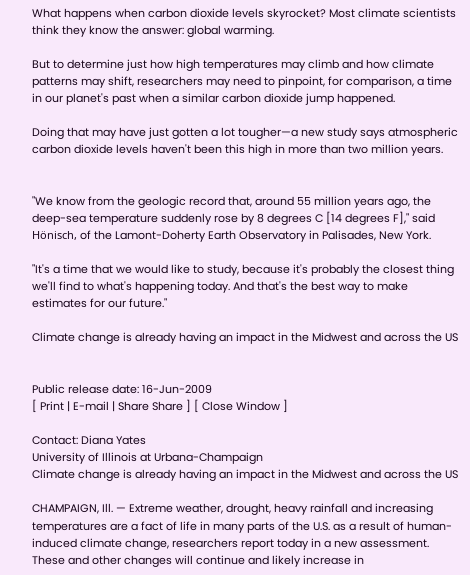What happens when carbon dioxide levels skyrocket? Most climate scientists think they know the answer: global warming.

But to determine just how high temperatures may climb and how climate patterns may shift, researchers may need to pinpoint, for comparison, a time in our planet's past when a similar carbon dioxide jump happened.

Doing that may have just gotten a lot tougher—a new study says atmospheric carbon dioxide levels haven't been this high in more than two million years.


"We know from the geologic record that, around 55 million years ago, the deep-sea temperature suddenly rose by 8 degrees C [14 degrees F]," said Hönisch, of the Lamont-Doherty Earth Observatory in Palisades, New York.

"It's a time that we would like to study, because it's probably the closest thing we'll find to what's happening today. And that's the best way to make estimates for our future."

Climate change is already having an impact in the Midwest and across the US


Public release date: 16-Jun-2009
[ Print | E-mail | Share Share ] [ Close Window ]

Contact: Diana Yates
University of Illinois at Urbana-Champaign
Climate change is already having an impact in the Midwest and across the US

CHAMPAIGN, Ill. — Extreme weather, drought, heavy rainfall and increasing temperatures are a fact of life in many parts of the U.S. as a result of human-induced climate change, researchers report today in a new assessment. These and other changes will continue and likely increase in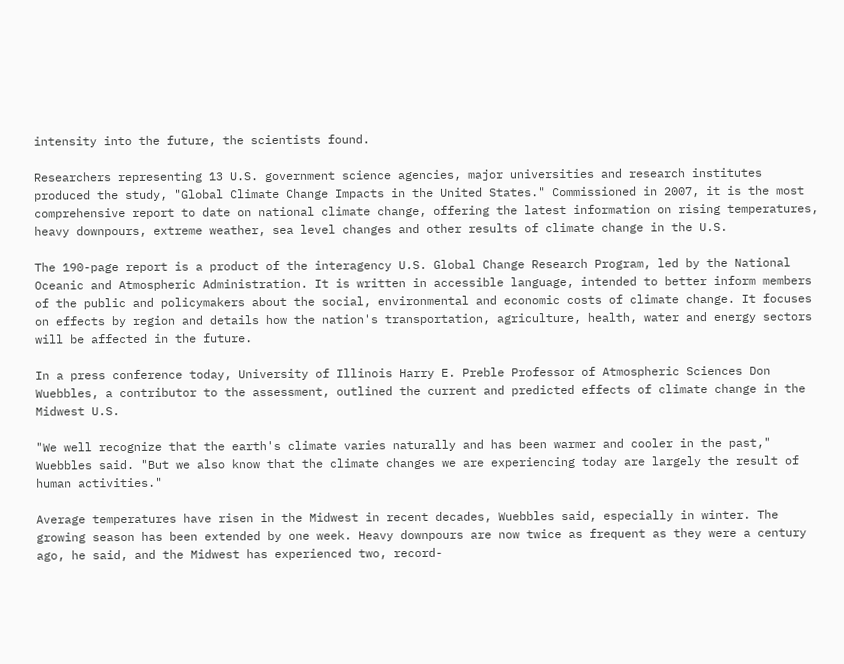intensity into the future, the scientists found.

Researchers representing 13 U.S. government science agencies, major universities and research institutes produced the study, "Global Climate Change Impacts in the United States." Commissioned in 2007, it is the most comprehensive report to date on national climate change, offering the latest information on rising temperatures, heavy downpours, extreme weather, sea level changes and other results of climate change in the U.S.

The 190-page report is a product of the interagency U.S. Global Change Research Program, led by the National Oceanic and Atmospheric Administration. It is written in accessible language, intended to better inform members of the public and policymakers about the social, environmental and economic costs of climate change. It focuses on effects by region and details how the nation's transportation, agriculture, health, water and energy sectors will be affected in the future.

In a press conference today, University of Illinois Harry E. Preble Professor of Atmospheric Sciences Don Wuebbles, a contributor to the assessment, outlined the current and predicted effects of climate change in the Midwest U.S.

"We well recognize that the earth's climate varies naturally and has been warmer and cooler in the past," Wuebbles said. "But we also know that the climate changes we are experiencing today are largely the result of human activities."

Average temperatures have risen in the Midwest in recent decades, Wuebbles said, especially in winter. The growing season has been extended by one week. Heavy downpours are now twice as frequent as they were a century ago, he said, and the Midwest has experienced two, record-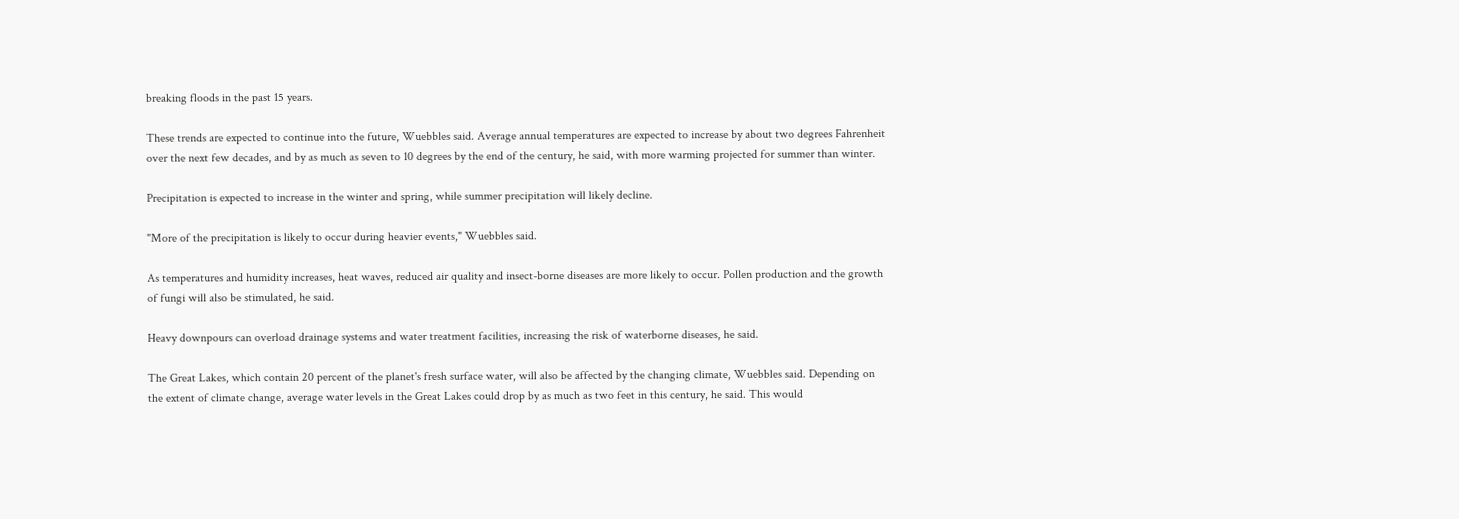breaking floods in the past 15 years.

These trends are expected to continue into the future, Wuebbles said. Average annual temperatures are expected to increase by about two degrees Fahrenheit over the next few decades, and by as much as seven to 10 degrees by the end of the century, he said, with more warming projected for summer than winter.

Precipitation is expected to increase in the winter and spring, while summer precipitation will likely decline.

"More of the precipitation is likely to occur during heavier events," Wuebbles said.

As temperatures and humidity increases, heat waves, reduced air quality and insect-borne diseases are more likely to occur. Pollen production and the growth of fungi will also be stimulated, he said.

Heavy downpours can overload drainage systems and water treatment facilities, increasing the risk of waterborne diseases, he said.

The Great Lakes, which contain 20 percent of the planet's fresh surface water, will also be affected by the changing climate, Wuebbles said. Depending on the extent of climate change, average water levels in the Great Lakes could drop by as much as two feet in this century, he said. This would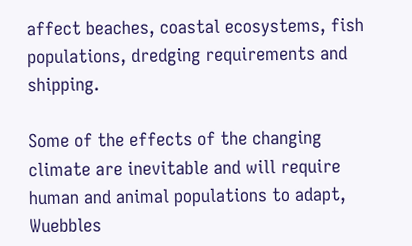affect beaches, coastal ecosystems, fish populations, dredging requirements and shipping.

Some of the effects of the changing climate are inevitable and will require human and animal populations to adapt, Wuebbles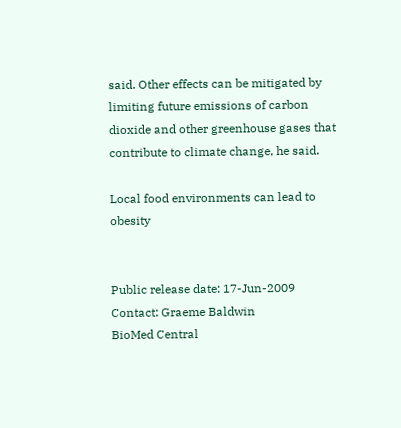said. Other effects can be mitigated by limiting future emissions of carbon dioxide and other greenhouse gases that contribute to climate change, he said.

Local food environments can lead to obesity


Public release date: 17-Jun-2009
Contact: Graeme Baldwin
BioMed Central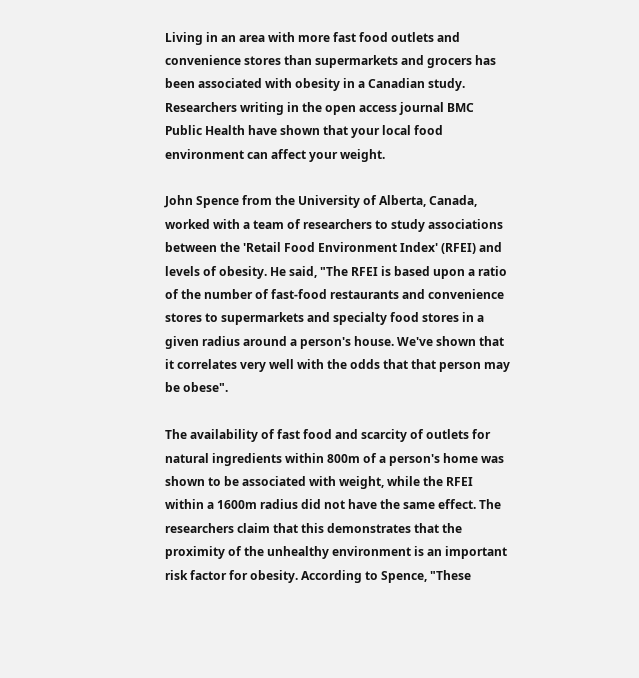Living in an area with more fast food outlets and convenience stores than supermarkets and grocers has been associated with obesity in a Canadian study. Researchers writing in the open access journal BMC Public Health have shown that your local food environment can affect your weight.

John Spence from the University of Alberta, Canada, worked with a team of researchers to study associations between the 'Retail Food Environment Index' (RFEI) and levels of obesity. He said, "The RFEI is based upon a ratio of the number of fast-food restaurants and convenience stores to supermarkets and specialty food stores in a given radius around a person's house. We've shown that it correlates very well with the odds that that person may be obese".

The availability of fast food and scarcity of outlets for natural ingredients within 800m of a person's home was shown to be associated with weight, while the RFEI within a 1600m radius did not have the same effect. The researchers claim that this demonstrates that the proximity of the unhealthy environment is an important risk factor for obesity. According to Spence, "These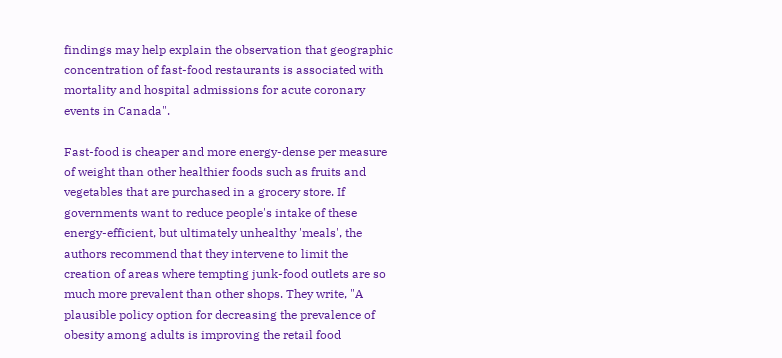findings may help explain the observation that geographic concentration of fast-food restaurants is associated with mortality and hospital admissions for acute coronary events in Canada".

Fast-food is cheaper and more energy-dense per measure of weight than other healthier foods such as fruits and vegetables that are purchased in a grocery store. If governments want to reduce people's intake of these energy-efficient, but ultimately unhealthy 'meals', the authors recommend that they intervene to limit the creation of areas where tempting junk-food outlets are so much more prevalent than other shops. They write, "A plausible policy option for decreasing the prevalence of obesity among adults is improving the retail food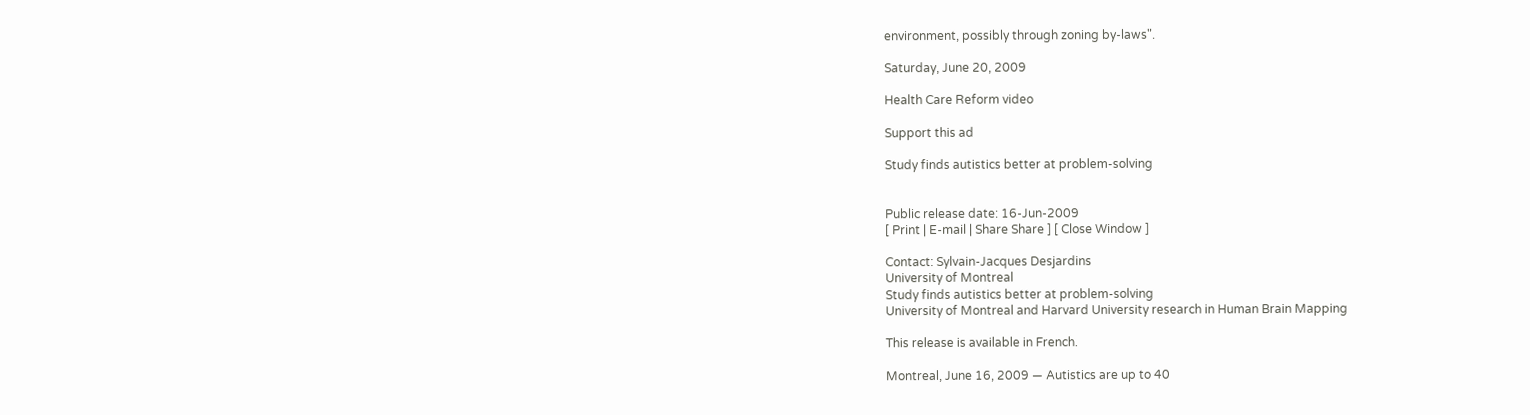environment, possibly through zoning by-laws".

Saturday, June 20, 2009

Health Care Reform video

Support this ad

Study finds autistics better at problem-solving


Public release date: 16-Jun-2009
[ Print | E-mail | Share Share ] [ Close Window ]

Contact: Sylvain-Jacques Desjardins
University of Montreal
Study finds autistics better at problem-solving
University of Montreal and Harvard University research in Human Brain Mapping

This release is available in French.

Montreal, June 16, 2009 — Autistics are up to 40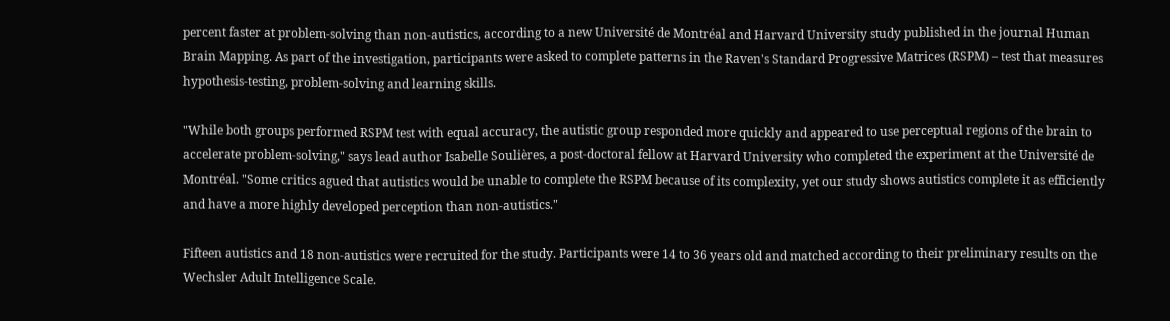percent faster at problem-solving than non-autistics, according to a new Université de Montréal and Harvard University study published in the journal Human Brain Mapping. As part of the investigation, participants were asked to complete patterns in the Raven's Standard Progressive Matrices (RSPM) – test that measures hypothesis-testing, problem-solving and learning skills.

"While both groups performed RSPM test with equal accuracy, the autistic group responded more quickly and appeared to use perceptual regions of the brain to accelerate problem-solving," says lead author Isabelle Soulières, a post-doctoral fellow at Harvard University who completed the experiment at the Université de Montréal. "Some critics agued that autistics would be unable to complete the RSPM because of its complexity, yet our study shows autistics complete it as efficiently and have a more highly developed perception than non-autistics."

Fifteen autistics and 18 non-autistics were recruited for the study. Participants were 14 to 36 years old and matched according to their preliminary results on the Wechsler Adult Intelligence Scale.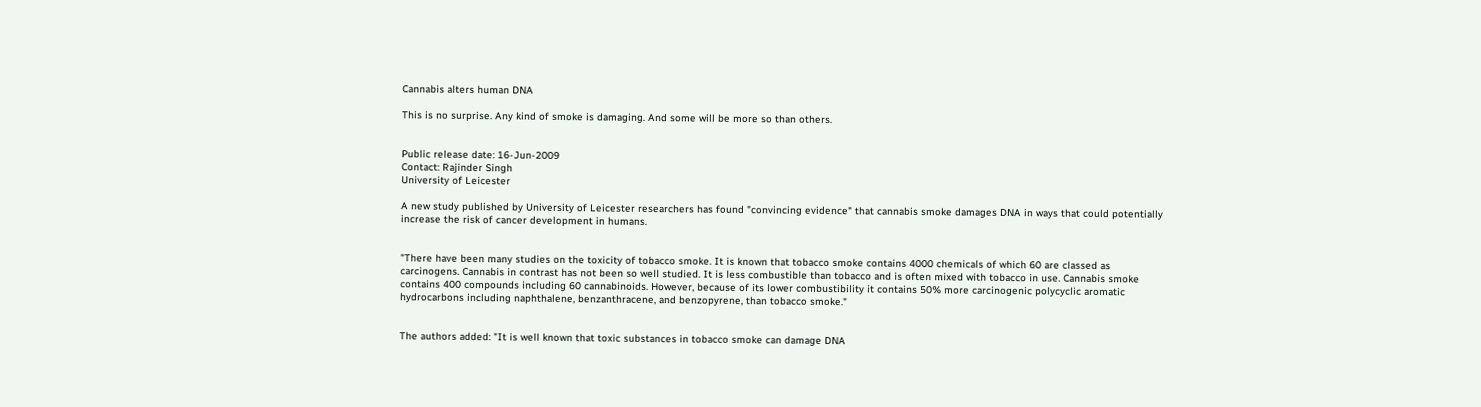Cannabis alters human DNA

This is no surprise. Any kind of smoke is damaging. And some will be more so than others.


Public release date: 16-Jun-2009
Contact: Rajinder Singh
University of Leicester

A new study published by University of Leicester researchers has found "convincing evidence" that cannabis smoke damages DNA in ways that could potentially increase the risk of cancer development in humans.


"There have been many studies on the toxicity of tobacco smoke. It is known that tobacco smoke contains 4000 chemicals of which 60 are classed as carcinogens. Cannabis in contrast has not been so well studied. It is less combustible than tobacco and is often mixed with tobacco in use. Cannabis smoke contains 400 compounds including 60 cannabinoids. However, because of its lower combustibility it contains 50% more carcinogenic polycyclic aromatic hydrocarbons including naphthalene, benzanthracene, and benzopyrene, than tobacco smoke."


The authors added: "It is well known that toxic substances in tobacco smoke can damage DNA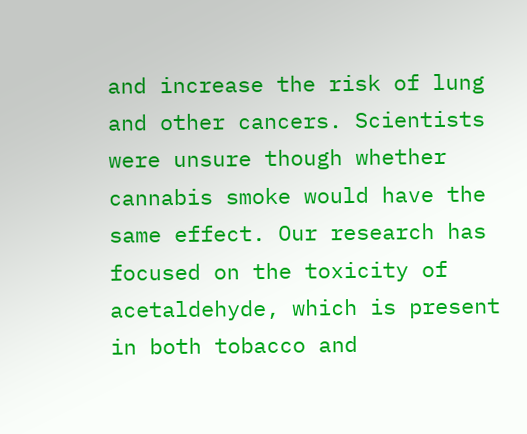and increase the risk of lung and other cancers. Scientists were unsure though whether cannabis smoke would have the same effect. Our research has focused on the toxicity of acetaldehyde, which is present in both tobacco and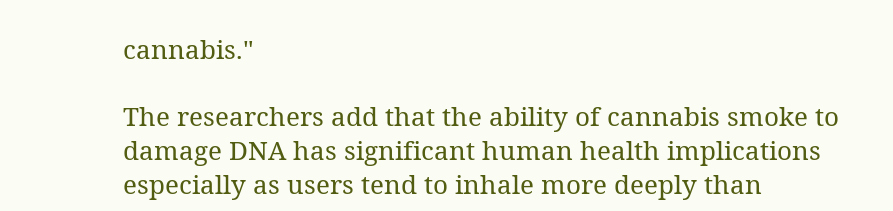cannabis."

The researchers add that the ability of cannabis smoke to damage DNA has significant human health implications especially as users tend to inhale more deeply than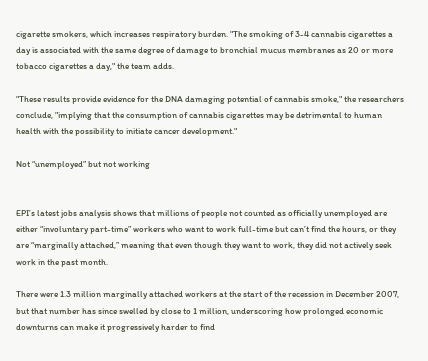cigarette smokers, which increases respiratory burden. "The smoking of 3-4 cannabis cigarettes a day is associated with the same degree of damage to bronchial mucus membranes as 20 or more tobacco cigarettes a day," the team adds.

"These results provide evidence for the DNA damaging potential of cannabis smoke," the researchers conclude, "implying that the consumption of cannabis cigarettes may be detrimental to human health with the possibility to initiate cancer development."

Not “unemployed” but not working


EPI’s latest jobs analysis shows that millions of people not counted as officially unemployed are either “involuntary part-time” workers who want to work full-time but can’t find the hours, or they are “marginally attached,” meaning that even though they want to work, they did not actively seek work in the past month.

There were 1.3 million marginally attached workers at the start of the recession in December 2007, but that number has since swelled by close to 1 million, underscoring how prolonged economic downturns can make it progressively harder to find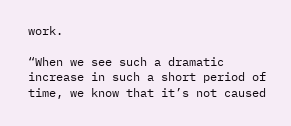work.

“When we see such a dramatic increase in such a short period of time, we know that it’s not caused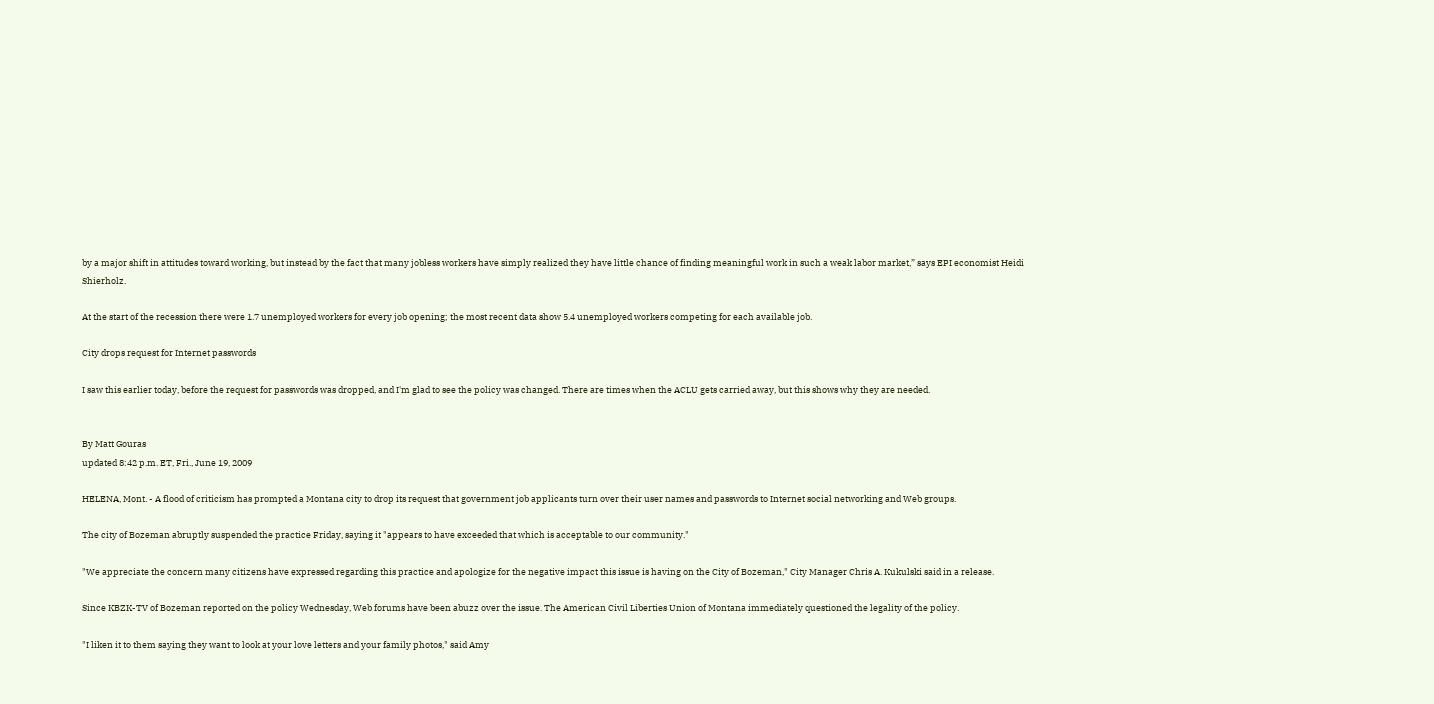by a major shift in attitudes toward working, but instead by the fact that many jobless workers have simply realized they have little chance of finding meaningful work in such a weak labor market,” says EPI economist Heidi Shierholz.

At the start of the recession there were 1.7 unemployed workers for every job opening; the most recent data show 5.4 unemployed workers competing for each available job.

City drops request for Internet passwords

I saw this earlier today, before the request for passwords was dropped, and I'm glad to see the policy was changed. There are times when the ACLU gets carried away, but this shows why they are needed.


By Matt Gouras
updated 8:42 p.m. ET, Fri., June 19, 2009

HELENA, Mont. - A flood of criticism has prompted a Montana city to drop its request that government job applicants turn over their user names and passwords to Internet social networking and Web groups.

The city of Bozeman abruptly suspended the practice Friday, saying it "appears to have exceeded that which is acceptable to our community."

"We appreciate the concern many citizens have expressed regarding this practice and apologize for the negative impact this issue is having on the City of Bozeman," City Manager Chris A. Kukulski said in a release.

Since KBZK-TV of Bozeman reported on the policy Wednesday, Web forums have been abuzz over the issue. The American Civil Liberties Union of Montana immediately questioned the legality of the policy.

"I liken it to them saying they want to look at your love letters and your family photos," said Amy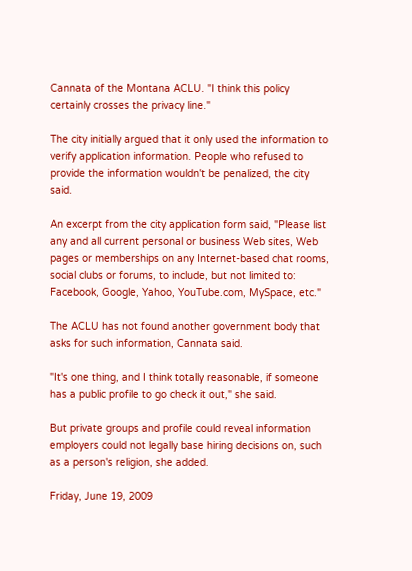Cannata of the Montana ACLU. "I think this policy certainly crosses the privacy line."

The city initially argued that it only used the information to verify application information. People who refused to provide the information wouldn't be penalized, the city said.

An excerpt from the city application form said, "Please list any and all current personal or business Web sites, Web pages or memberships on any Internet-based chat rooms, social clubs or forums, to include, but not limited to: Facebook, Google, Yahoo, YouTube.com, MySpace, etc."

The ACLU has not found another government body that asks for such information, Cannata said.

"It's one thing, and I think totally reasonable, if someone has a public profile to go check it out," she said.

But private groups and profile could reveal information employers could not legally base hiring decisions on, such as a person's religion, she added.

Friday, June 19, 2009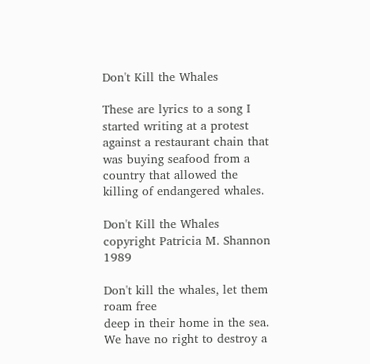Don't Kill the Whales

These are lyrics to a song I started writing at a protest against a restaurant chain that was buying seafood from a country that allowed the killing of endangered whales.

Don't Kill the Whales
copyright Patricia M. Shannon 1989

Don't kill the whales, let them roam free
deep in their home in the sea.
We have no right to destroy a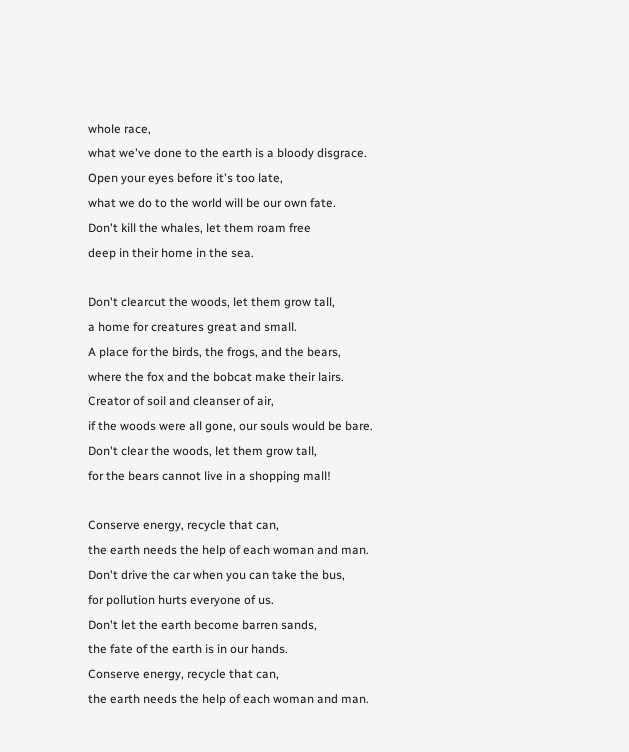whole race,
what we've done to the earth is a bloody disgrace.
Open your eyes before it's too late,
what we do to the world will be our own fate.
Don't kill the whales, let them roam free
deep in their home in the sea.

Don't clearcut the woods, let them grow tall,
a home for creatures great and small.
A place for the birds, the frogs, and the bears,
where the fox and the bobcat make their lairs.
Creator of soil and cleanser of air,
if the woods were all gone, our souls would be bare.
Don't clear the woods, let them grow tall,
for the bears cannot live in a shopping mall!

Conserve energy, recycle that can,
the earth needs the help of each woman and man.
Don't drive the car when you can take the bus,
for pollution hurts everyone of us.
Don't let the earth become barren sands,
the fate of the earth is in our hands.
Conserve energy, recycle that can,
the earth needs the help of each woman and man.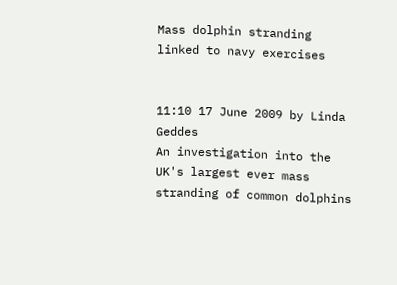Mass dolphin stranding linked to navy exercises


11:10 17 June 2009 by Linda Geddes
An investigation into the UK's largest ever mass stranding of common dolphins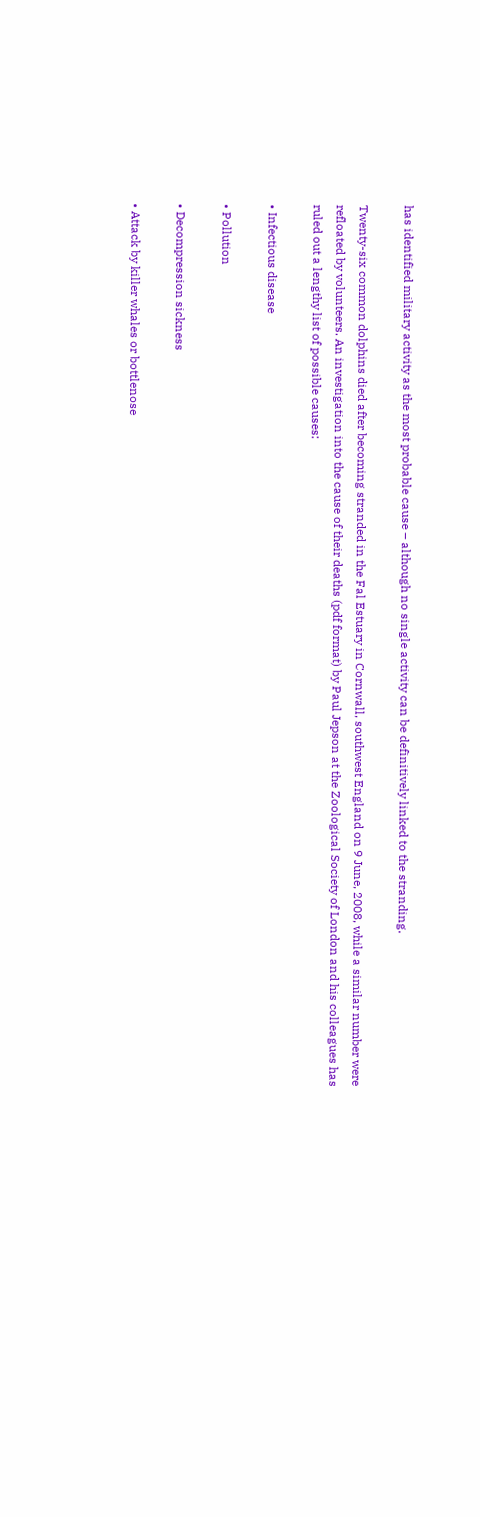has identified military activity as the most probable cause – although no single activity can be definitively linked to the stranding.

Twenty-six common dolphins died after becoming stranded in the Fal Estuary in Cornwall, southwest England on 9 June, 2008, while a similar number were refloated by volunteers. An investigation into the cause of their deaths (pdf format) by Paul Jepson at the Zoological Society of London and his colleagues has ruled out a lengthy list of possible causes:

• Infectious disease

• Pollution

• Decompression sickness

• Attack by killer whales or bottlenose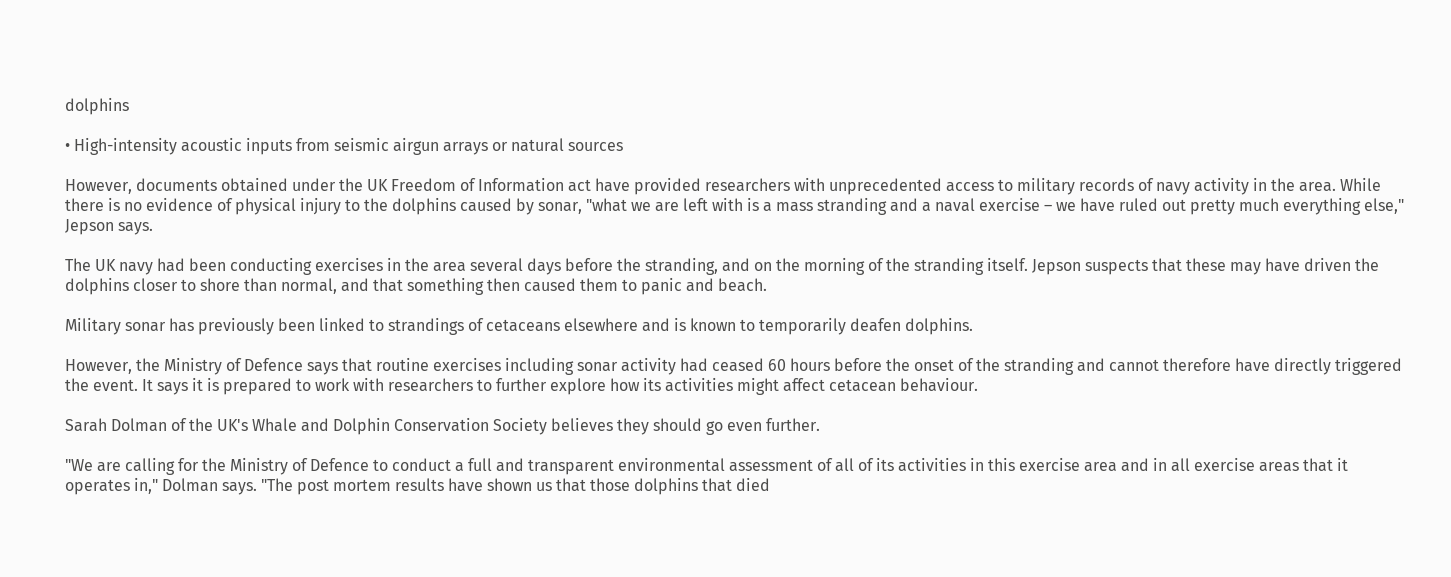dolphins

• High-intensity acoustic inputs from seismic airgun arrays or natural sources

However, documents obtained under the UK Freedom of Information act have provided researchers with unprecedented access to military records of navy activity in the area. While there is no evidence of physical injury to the dolphins caused by sonar, "what we are left with is a mass stranding and a naval exercise – we have ruled out pretty much everything else," Jepson says.

The UK navy had been conducting exercises in the area several days before the stranding, and on the morning of the stranding itself. Jepson suspects that these may have driven the dolphins closer to shore than normal, and that something then caused them to panic and beach.

Military sonar has previously been linked to strandings of cetaceans elsewhere and is known to temporarily deafen dolphins.

However, the Ministry of Defence says that routine exercises including sonar activity had ceased 60 hours before the onset of the stranding and cannot therefore have directly triggered the event. It says it is prepared to work with researchers to further explore how its activities might affect cetacean behaviour.

Sarah Dolman of the UK's Whale and Dolphin Conservation Society believes they should go even further.

"We are calling for the Ministry of Defence to conduct a full and transparent environmental assessment of all of its activities in this exercise area and in all exercise areas that it operates in," Dolman says. "The post mortem results have shown us that those dolphins that died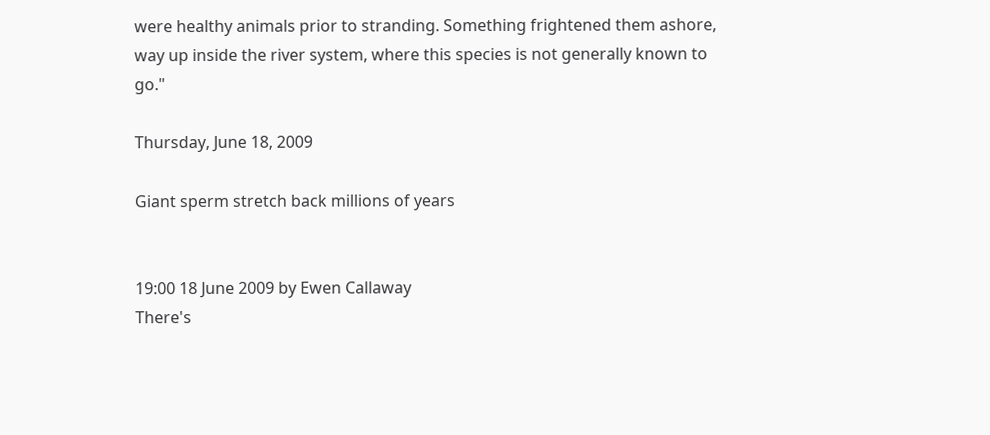were healthy animals prior to stranding. Something frightened them ashore, way up inside the river system, where this species is not generally known to go."

Thursday, June 18, 2009

Giant sperm stretch back millions of years


19:00 18 June 2009 by Ewen Callaway
There's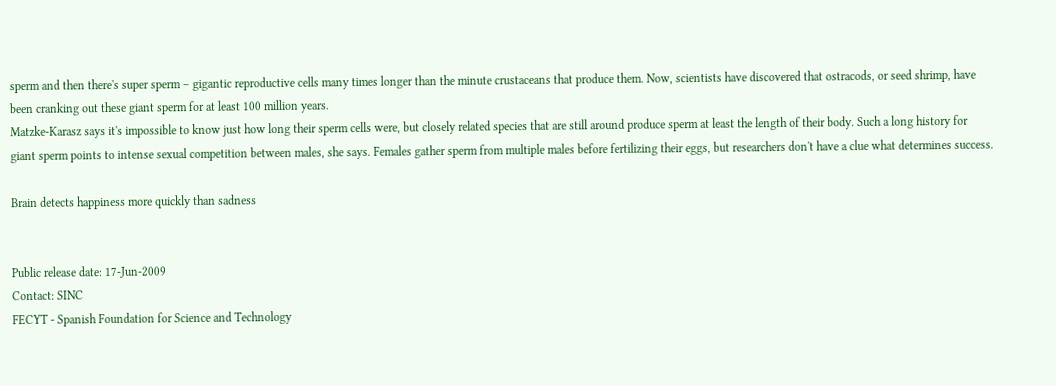sperm and then there's super sperm – gigantic reproductive cells many times longer than the minute crustaceans that produce them. Now, scientists have discovered that ostracods, or seed shrimp, have been cranking out these giant sperm for at least 100 million years.
Matzke-Karasz says it's impossible to know just how long their sperm cells were, but closely related species that are still around produce sperm at least the length of their body. Such a long history for giant sperm points to intense sexual competition between males, she says. Females gather sperm from multiple males before fertilizing their eggs, but researchers don't have a clue what determines success.

Brain detects happiness more quickly than sadness


Public release date: 17-Jun-2009
Contact: SINC
FECYT - Spanish Foundation for Science and Technology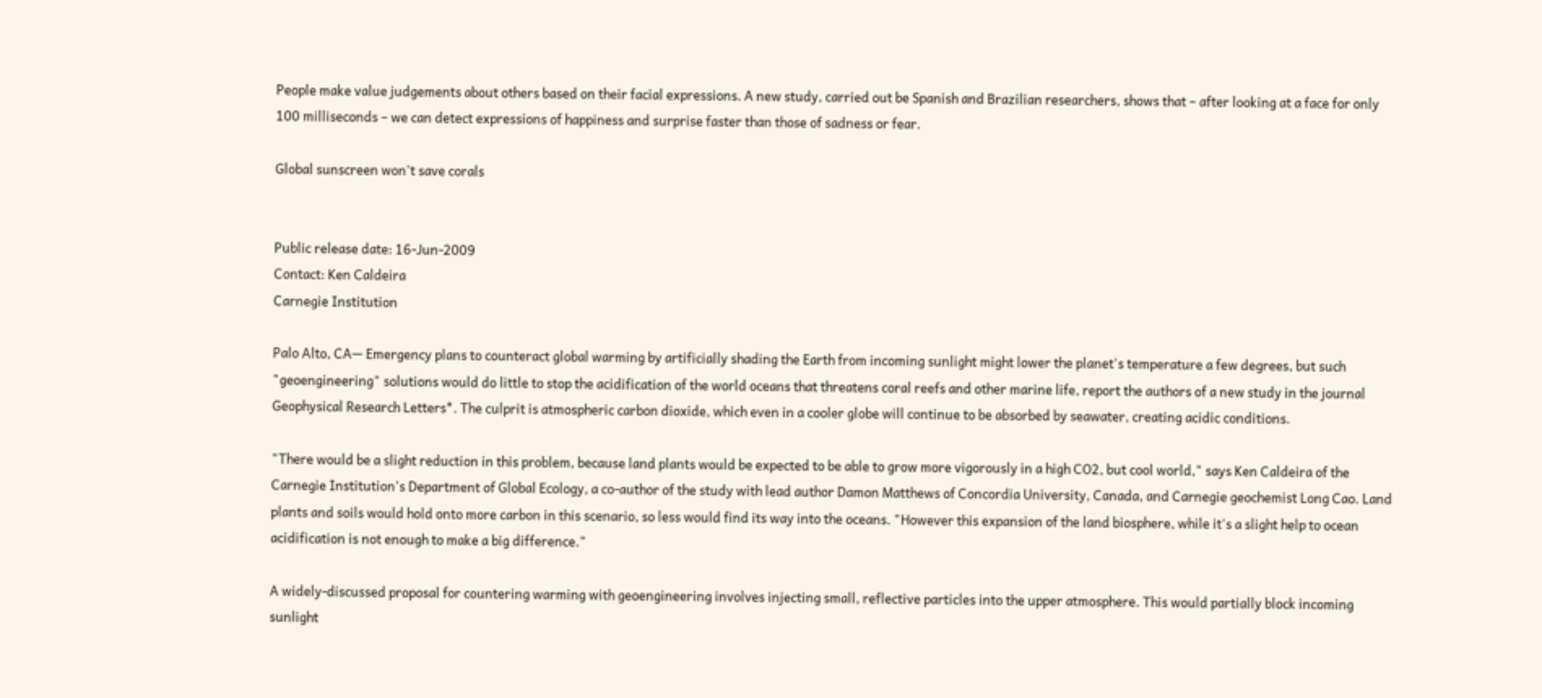People make value judgements about others based on their facial expressions. A new study, carried out be Spanish and Brazilian researchers, shows that – after looking at a face for only 100 milliseconds – we can detect expressions of happiness and surprise faster than those of sadness or fear.

Global sunscreen won't save corals


Public release date: 16-Jun-2009
Contact: Ken Caldeira
Carnegie Institution

Palo Alto, CA— Emergency plans to counteract global warming by artificially shading the Earth from incoming sunlight might lower the planet's temperature a few degrees, but such "geoengineering" solutions would do little to stop the acidification of the world oceans that threatens coral reefs and other marine life, report the authors of a new study in the journal Geophysical Research Letters*. The culprit is atmospheric carbon dioxide, which even in a cooler globe will continue to be absorbed by seawater, creating acidic conditions.

"There would be a slight reduction in this problem, because land plants would be expected to be able to grow more vigorously in a high CO2, but cool world," says Ken Caldeira of the Carnegie Institution's Department of Global Ecology, a co-author of the study with lead author Damon Matthews of Concordia University, Canada, and Carnegie geochemist Long Cao. Land plants and soils would hold onto more carbon in this scenario, so less would find its way into the oceans. "However this expansion of the land biosphere, while it's a slight help to ocean acidification is not enough to make a big difference."

A widely-discussed proposal for countering warming with geoengineering involves injecting small, reflective particles into the upper atmosphere. This would partially block incoming sunlight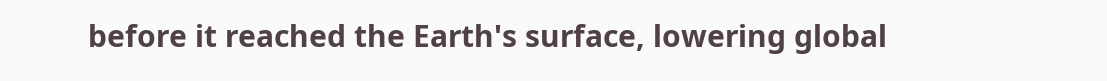before it reached the Earth's surface, lowering global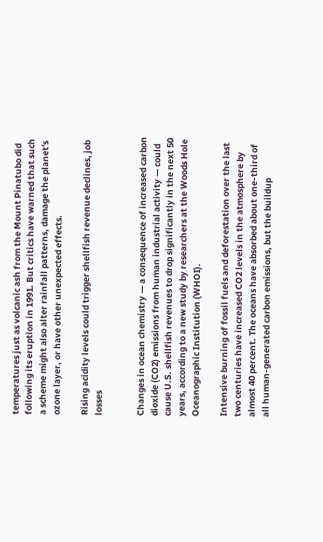temperatures just as volcanic ash from the Mount Pinatubo did following its eruption in 1991. But critics have warned that such a scheme might also alter rainfall patterns, damage the planet's ozone layer, or have other unexpected effects.

Rising acidity levels could trigger shellfish revenue declines, job losses


Changes in ocean chemistry — a consequence of increased carbon dioxide (CO2) emissions from human industrial activity — could cause U.S. shellfish revenues to drop significantly in the next 50 years, according to a new study by researchers at the Woods Hole Oceanographic Institution (WHOI).

Intensive burning of fossil fuels and deforestation over the last two centuries have increased CO2 levels in the atmosphere by almost 40 percent. The oceans have absorbed about one-third of all human-generated carbon emissions, but the buildup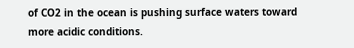of CO2 in the ocean is pushing surface waters toward more acidic conditions.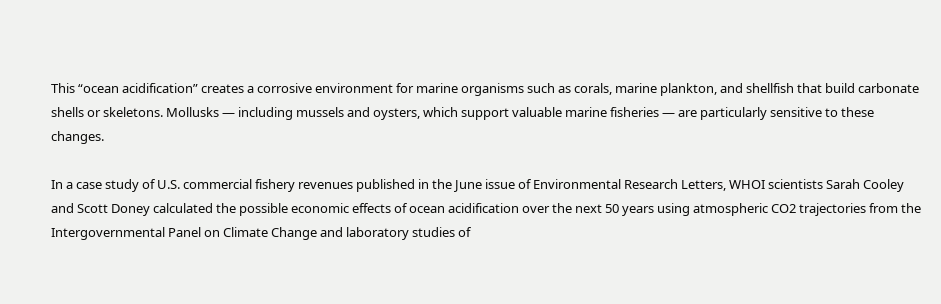This “ocean acidification” creates a corrosive environment for marine organisms such as corals, marine plankton, and shellfish that build carbonate shells or skeletons. Mollusks — including mussels and oysters, which support valuable marine fisheries — are particularly sensitive to these changes.

In a case study of U.S. commercial fishery revenues published in the June issue of Environmental Research Letters, WHOI scientists Sarah Cooley and Scott Doney calculated the possible economic effects of ocean acidification over the next 50 years using atmospheric CO2 trajectories from the Intergovernmental Panel on Climate Change and laboratory studies of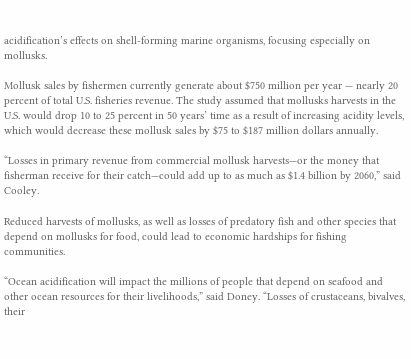acidification’s effects on shell-forming marine organisms, focusing especially on mollusks.

Mollusk sales by fishermen currently generate about $750 million per year — nearly 20 percent of total U.S. fisheries revenue. The study assumed that mollusks harvests in the U.S. would drop 10 to 25 percent in 50 years’ time as a result of increasing acidity levels, which would decrease these mollusk sales by $75 to $187 million dollars annually.

“Losses in primary revenue from commercial mollusk harvests—or the money that fisherman receive for their catch—could add up to as much as $1.4 billion by 2060,” said Cooley.

Reduced harvests of mollusks, as well as losses of predatory fish and other species that depend on mollusks for food, could lead to economic hardships for fishing communities.

“Ocean acidification will impact the millions of people that depend on seafood and other ocean resources for their livelihoods,” said Doney. “Losses of crustaceans, bivalves, their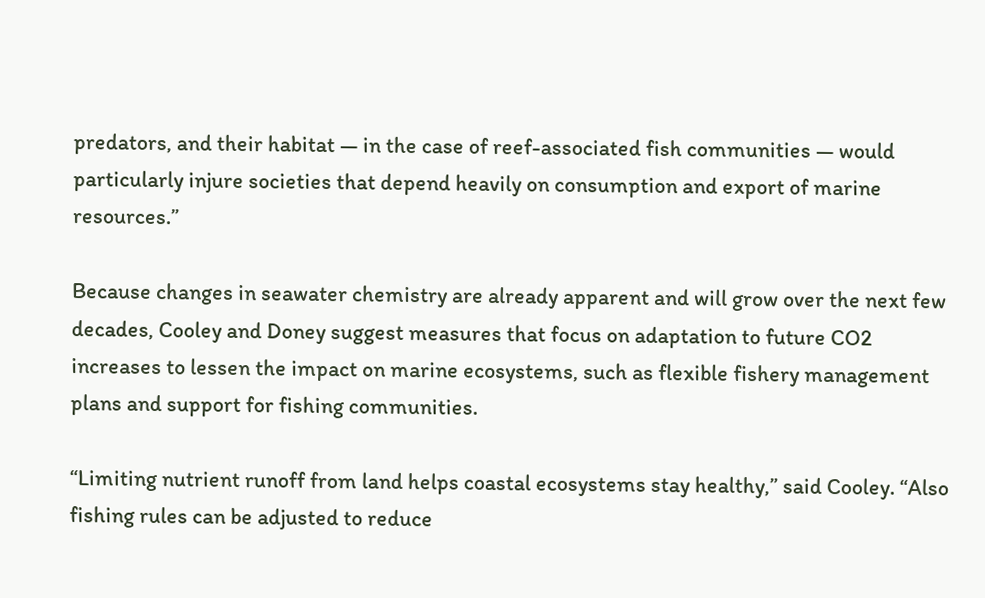predators, and their habitat — in the case of reef-associated fish communities — would particularly injure societies that depend heavily on consumption and export of marine resources.”

Because changes in seawater chemistry are already apparent and will grow over the next few decades, Cooley and Doney suggest measures that focus on adaptation to future CO2 increases to lessen the impact on marine ecosystems, such as flexible fishery management plans and support for fishing communities.

“Limiting nutrient runoff from land helps coastal ecosystems stay healthy,” said Cooley. “Also fishing rules can be adjusted to reduce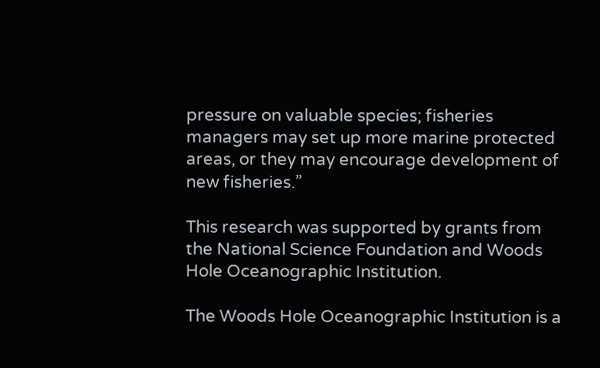pressure on valuable species; fisheries managers may set up more marine protected areas, or they may encourage development of new fisheries.”

This research was supported by grants from the National Science Foundation and Woods Hole Oceanographic Institution.

The Woods Hole Oceanographic Institution is a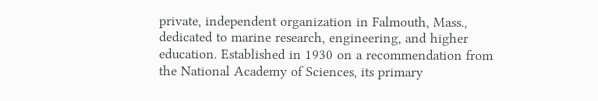private, independent organization in Falmouth, Mass., dedicated to marine research, engineering, and higher education. Established in 1930 on a recommendation from the National Academy of Sciences, its primary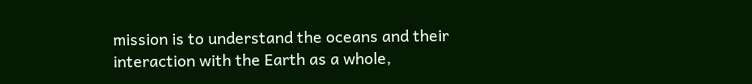mission is to understand the oceans and their interaction with the Earth as a whole,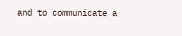and to communicate a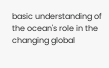basic understanding of the ocean's role in the changing global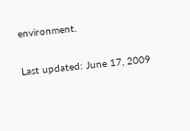environment.

Last updated: June 17, 2009